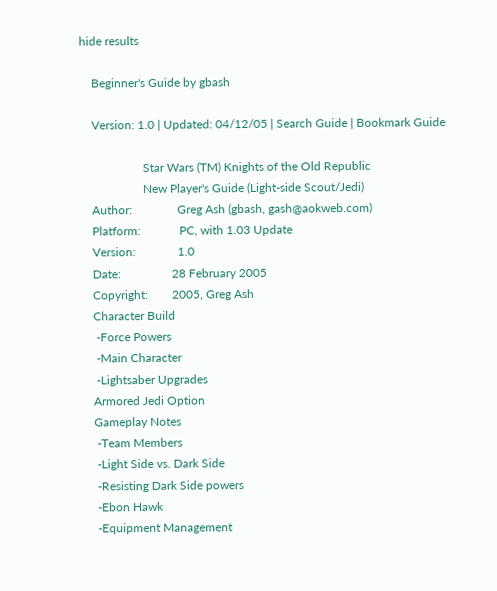hide results

    Beginner's Guide by gbash

    Version: 1.0 | Updated: 04/12/05 | Search Guide | Bookmark Guide

                     Star Wars (TM) Knights of the Old Republic
                     New Player's Guide (Light-side Scout/Jedi)
    Author:               Greg Ash (gbash, gash@aokweb.com)
    Platform:             PC, with 1.03 Update
    Version:              1.0
    Date:                 28 February 2005
    Copyright:        2005, Greg Ash
    Character Build
     -Force Powers
     -Main Character
     -Lightsaber Upgrades
    Armored Jedi Option
    Gameplay Notes
     -Team Members
     -Light Side vs. Dark Side
     -Resisting Dark Side powers
     -Ebon Hawk
     -Equipment Management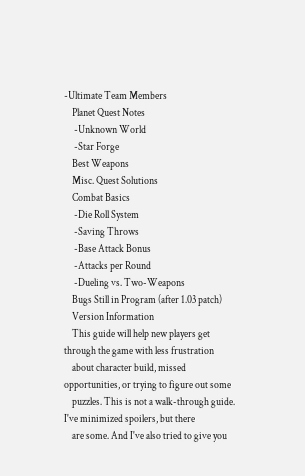-Ultimate Team Members
    Planet Quest Notes
     -Unknown World
     -Star Forge
    Best Weapons
    Misc. Quest Solutions
    Combat Basics
     -Die Roll System
     -Saving Throws
     -Base Attack Bonus
     -Attacks per Round
     -Dueling vs. Two-Weapons
    Bugs Still in Program (after 1.03 patch)
    Version Information
    This guide will help new players get through the game with less frustration
    about character build, missed opportunities, or trying to figure out some
    puzzles. This is not a walk-through guide. I've minimized spoilers, but there
    are some. And I've also tried to give you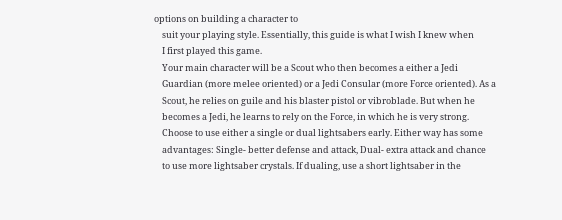options on building a character to
    suit your playing style. Essentially, this guide is what I wish I knew when
    I first played this game.
    Your main character will be a Scout who then becomes a either a Jedi
    Guardian (more melee oriented) or a Jedi Consular (more Force oriented). As a
    Scout, he relies on guile and his blaster pistol or vibroblade. But when he
    becomes a Jedi, he learns to rely on the Force, in which he is very strong.
    Choose to use either a single or dual lightsabers early. Either way has some
    advantages: Single- better defense and attack, Dual- extra attack and chance
    to use more lightsaber crystals. If dualing, use a short lightsaber in the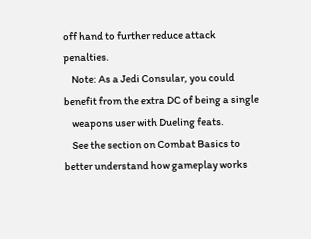off hand to further reduce attack penalties.
    Note: As a Jedi Consular, you could benefit from the extra DC of being a single
    weapons user with Dueling feats.
    See the section on Combat Basics to better understand how gameplay works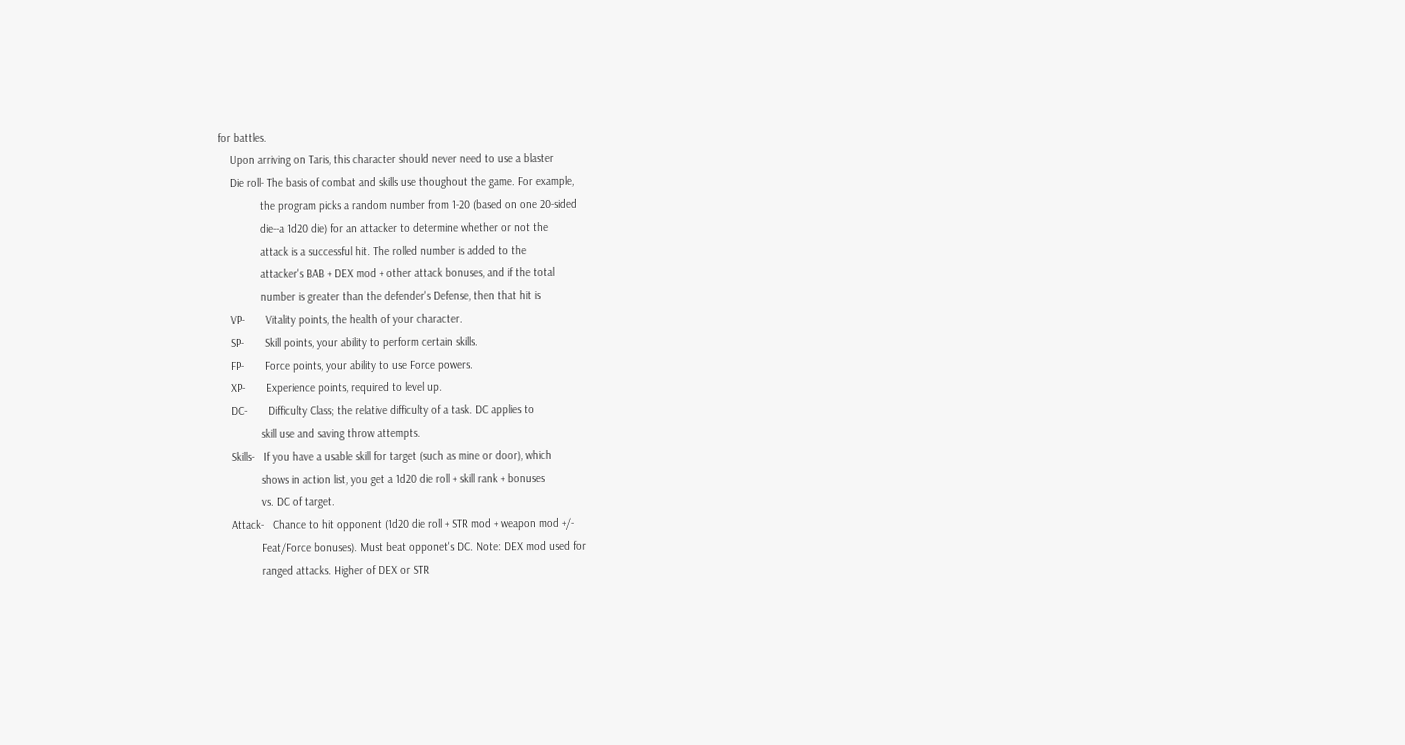for battles.
    Upon arriving on Taris, this character should never need to use a blaster
    Die roll- The basis of combat and skills use thoughout the game. For example,
              the program picks a random number from 1-20 (based on one 20-sided
              die--a 1d20 die) for an attacker to determine whether or not the
              attack is a successful hit. The rolled number is added to the
              attacker's BAB + DEX mod + other attack bonuses, and if the total
              number is greater than the defender's Defense, then that hit is
    VP-       Vitality points, the health of your character.
    SP-       Skill points, your ability to perform certain skills.
    FP-       Force points, your ability to use Force powers.
    XP-       Experience points, required to level up.
    DC-       Difficulty Class; the relative difficulty of a task. DC applies to
              skill use and saving throw attempts.
    Skills-   If you have a usable skill for target (such as mine or door), which
              shows in action list, you get a 1d20 die roll + skill rank + bonuses
              vs. DC of target.
    Attack-   Chance to hit opponent (1d20 die roll + STR mod + weapon mod +/-
              Feat/Force bonuses). Must beat opponet's DC. Note: DEX mod used for
              ranged attacks. Higher of DEX or STR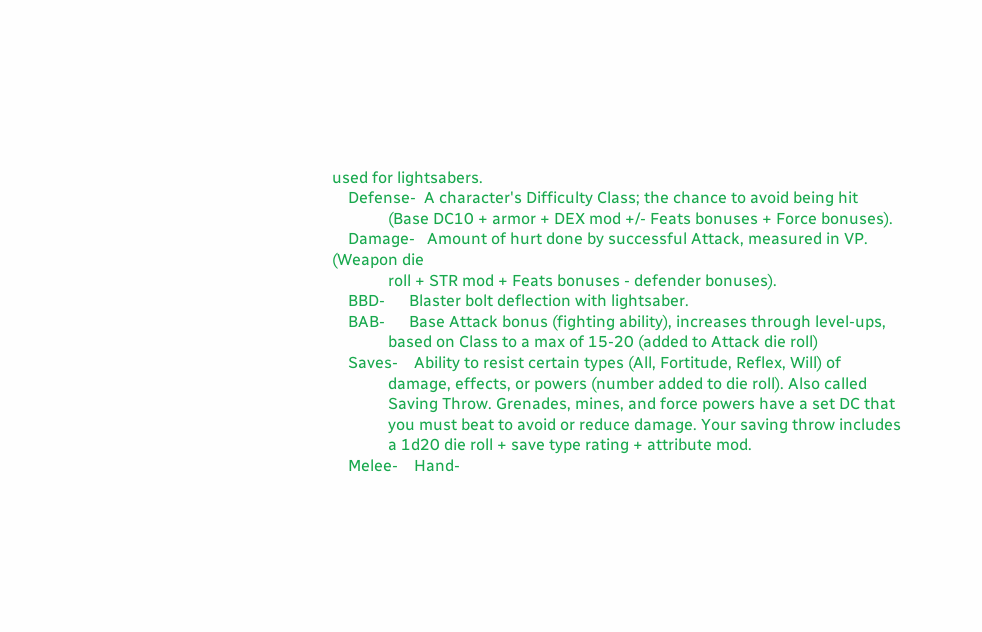used for lightsabers.
    Defense-  A character's Difficulty Class; the chance to avoid being hit
              (Base DC10 + armor + DEX mod +/- Feats bonuses + Force bonuses).
    Damage-   Amount of hurt done by successful Attack, measured in VP. (Weapon die
              roll + STR mod + Feats bonuses - defender bonuses).
    BBD-      Blaster bolt deflection with lightsaber.
    BAB-      Base Attack bonus (fighting ability), increases through level-ups,
              based on Class to a max of 15-20 (added to Attack die roll)
    Saves-    Ability to resist certain types (All, Fortitude, Reflex, Will) of
              damage, effects, or powers (number added to die roll). Also called
              Saving Throw. Grenades, mines, and force powers have a set DC that
              you must beat to avoid or reduce damage. Your saving throw includes
              a 1d20 die roll + save type rating + attribute mod.
    Melee-    Hand-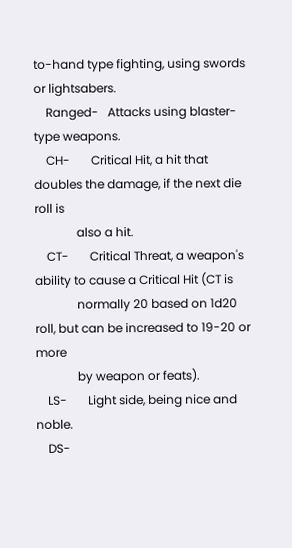to-hand type fighting, using swords or lightsabers.
    Ranged-   Attacks using blaster-type weapons.
    CH-       Critical Hit, a hit that doubles the damage, if the next die roll is
              also a hit.
    CT-       Critical Threat, a weapon's ability to cause a Critical Hit (CT is
              normally 20 based on 1d20 roll, but can be increased to 19-20 or more
              by weapon or feats).
    LS-       Light side, being nice and noble.
    DS-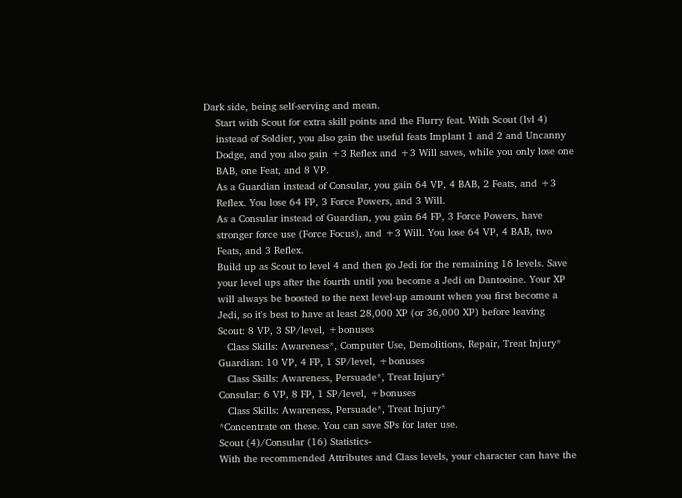Dark side, being self-serving and mean.
    Start with Scout for extra skill points and the Flurry feat. With Scout (lvl 4)
    instead of Soldier, you also gain the useful feats Implant 1 and 2 and Uncanny
    Dodge, and you also gain +3 Reflex and +3 Will saves, while you only lose one
    BAB, one Feat, and 8 VP.
    As a Guardian instead of Consular, you gain 64 VP, 4 BAB, 2 Feats, and +3
    Reflex. You lose 64 FP, 3 Force Powers, and 3 Will.
    As a Consular instead of Guardian, you gain 64 FP, 3 Force Powers, have
    stronger force use (Force Focus), and +3 Will. You lose 64 VP, 4 BAB, two
    Feats, and 3 Reflex.
    Build up as Scout to level 4 and then go Jedi for the remaining 16 levels. Save
    your level ups after the fourth until you become a Jedi on Dantooine. Your XP
    will always be boosted to the next level-up amount when you first become a
    Jedi, so it's best to have at least 28,000 XP (or 36,000 XP) before leaving
    Scout: 8 VP, 3 SP/level, +bonuses
       Class Skills: Awareness*, Computer Use, Demolitions, Repair, Treat Injury*
    Guardian: 10 VP, 4 FP, 1 SP/level, +bonuses
       Class Skills: Awareness, Persuade*, Treat Injury*
    Consular: 6 VP, 8 FP, 1 SP/level, +bonuses
       Class Skills: Awareness, Persuade*, Treat Injury*
    *Concentrate on these. You can save SPs for later use.
    Scout (4)/Consular (16) Statistics-
    With the recommended Attributes and Class levels, your character can have the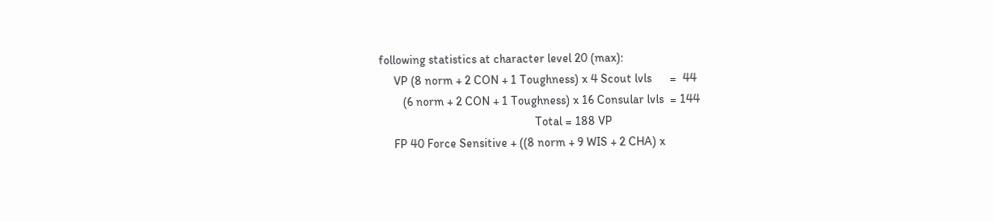following statistics at character level 20 (max):
     VP (8 norm + 2 CON + 1 Toughness) x 4 Scout lvls      =  44
        (6 norm + 2 CON + 1 Toughness) x 16 Consular lvls  = 144
                                                    Total = 188 VP
     FP 40 Force Sensitive + ((8 norm + 9 WIS + 2 CHA) x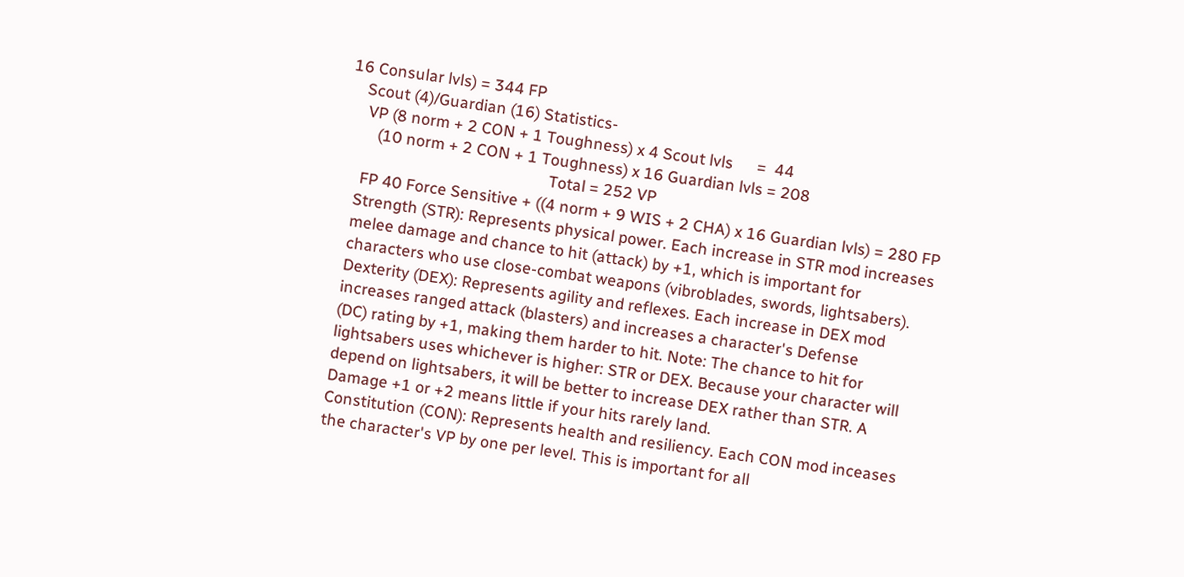16 Consular lvls) = 344 FP
    Scout (4)/Guardian (16) Statistics-
     VP (8 norm + 2 CON + 1 Toughness) x 4 Scout lvls      =  44
        (10 norm + 2 CON + 1 Toughness) x 16 Guardian lvls = 208
                                                    Total = 252 VP
     FP 40 Force Sensitive + ((4 norm + 9 WIS + 2 CHA) x 16 Guardian lvls) = 280 FP
    Strength (STR): Represents physical power. Each increase in STR mod increases
    melee damage and chance to hit (attack) by +1, which is important for
    characters who use close-combat weapons (vibroblades, swords, lightsabers).
    Dexterity (DEX): Represents agility and reflexes. Each increase in DEX mod
    increases ranged attack (blasters) and increases a character's Defense
    (DC) rating by +1, making them harder to hit. Note: The chance to hit for
    lightsabers uses whichever is higher: STR or DEX. Because your character will
    depend on lightsabers, it will be better to increase DEX rather than STR. A
    Damage +1 or +2 means little if your hits rarely land.
    Constitution (CON): Represents health and resiliency. Each CON mod inceases
    the character's VP by one per level. This is important for all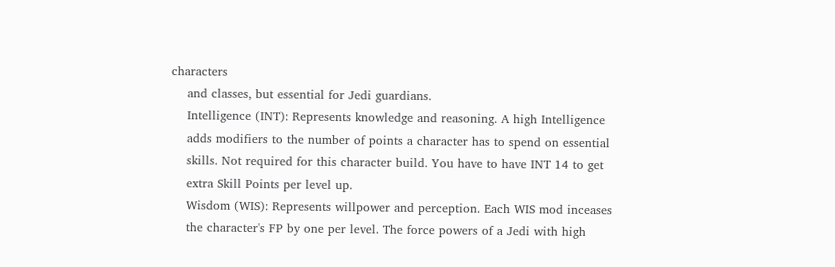characters
    and classes, but essential for Jedi guardians.
    Intelligence (INT): Represents knowledge and reasoning. A high Intelligence
    adds modifiers to the number of points a character has to spend on essential
    skills. Not required for this character build. You have to have INT 14 to get
    extra Skill Points per level up.
    Wisdom (WIS): Represents willpower and perception. Each WIS mod inceases
    the character's FP by one per level. The force powers of a Jedi with high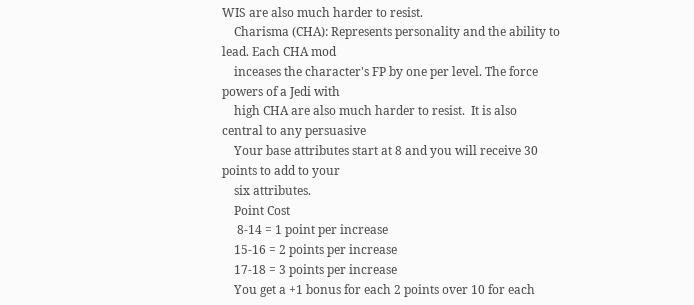WIS are also much harder to resist.
    Charisma (CHA): Represents personality and the ability to lead. Each CHA mod
    inceases the character's FP by one per level. The force powers of a Jedi with
    high CHA are also much harder to resist.  It is also central to any persuasive
    Your base attributes start at 8 and you will receive 30 points to add to your
    six attributes.
    Point Cost
     8-14 = 1 point per increase
    15-16 = 2 points per increase
    17-18 = 3 points per increase
    You get a +1 bonus for each 2 points over 10 for each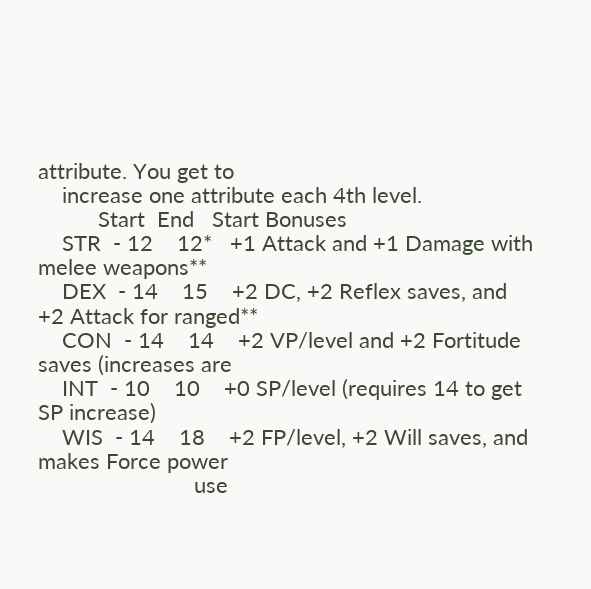attribute. You get to
    increase one attribute each 4th level.
          Start  End   Start Bonuses
    STR  - 12    12*   +1 Attack and +1 Damage with melee weapons**
    DEX  - 14    15    +2 DC, +2 Reflex saves, and +2 Attack for ranged**
    CON  - 14    14    +2 VP/level and +2 Fortitude saves (increases are
    INT  - 10    10    +0 SP/level (requires 14 to get SP increase)
    WIS  - 14    18    +2 FP/level, +2 Will saves, and makes Force power
                          use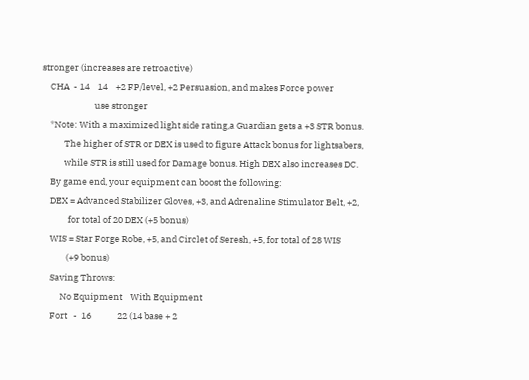stronger (increases are retroactive)
    CHA  - 14    14    +2 FP/level, +2 Persuasion, and makes Force power
                          use stronger
    *Note: With a maximized light side rating,a Guardian gets a +3 STR bonus.
           The higher of STR or DEX is used to figure Attack bonus for lightsabers,
           while STR is still used for Damage bonus. High DEX also increases DC.
    By game end, your equipment can boost the following:
    DEX = Advanced Stabilizer Gloves, +3, and Adrenaline Stimulator Belt, +2,
             for total of 20 DEX (+5 bonus)
    WIS = Star Forge Robe, +5, and Circlet of Seresh, +5, for total of 28 WIS
            (+9 bonus)
    Saving Throws:
         No Equipment    With Equipment
    Fort   -  16             22 (14 base + 2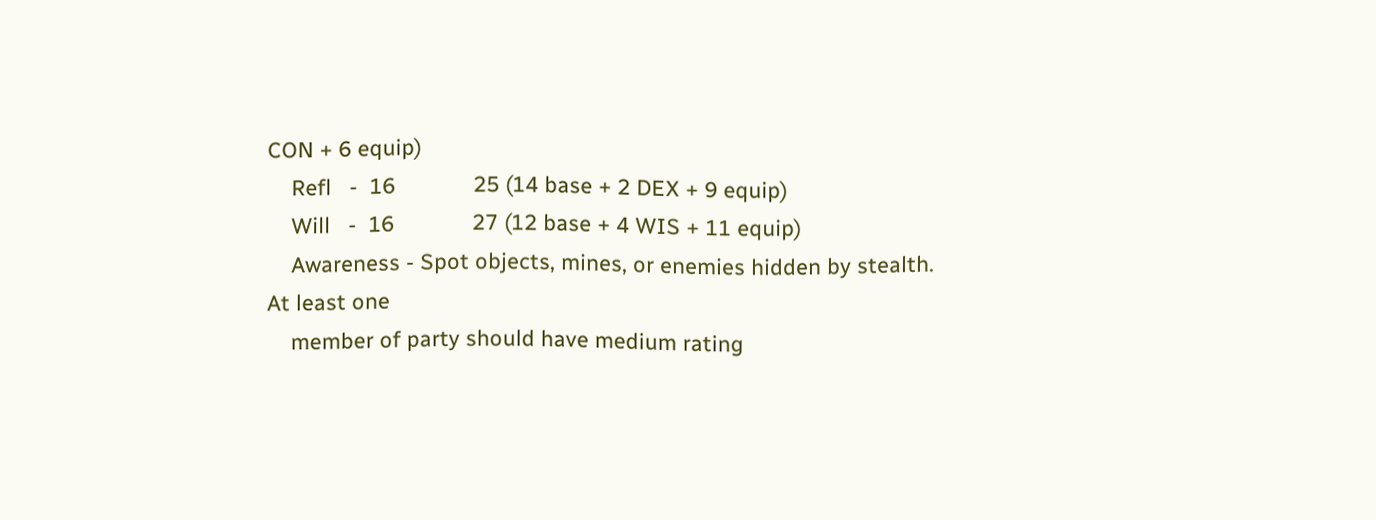CON + 6 equip)
    Refl   -  16             25 (14 base + 2 DEX + 9 equip)
    Will   -  16             27 (12 base + 4 WIS + 11 equip)
    Awareness - Spot objects, mines, or enemies hidden by stealth. At least one
    member of party should have medium rating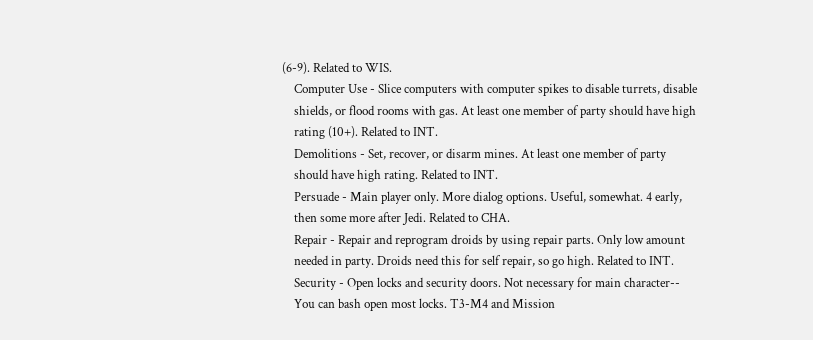(6-9). Related to WIS.
    Computer Use - Slice computers with computer spikes to disable turrets, disable
    shields, or flood rooms with gas. At least one member of party should have high
    rating (10+). Related to INT.
    Demolitions - Set, recover, or disarm mines. At least one member of party
    should have high rating. Related to INT.
    Persuade - Main player only. More dialog options. Useful, somewhat. 4 early,
    then some more after Jedi. Related to CHA.
    Repair - Repair and reprogram droids by using repair parts. Only low amount
    needed in party. Droids need this for self repair, so go high. Related to INT.
    Security - Open locks and security doors. Not necessary for main character--
    You can bash open most locks. T3-M4 and Mission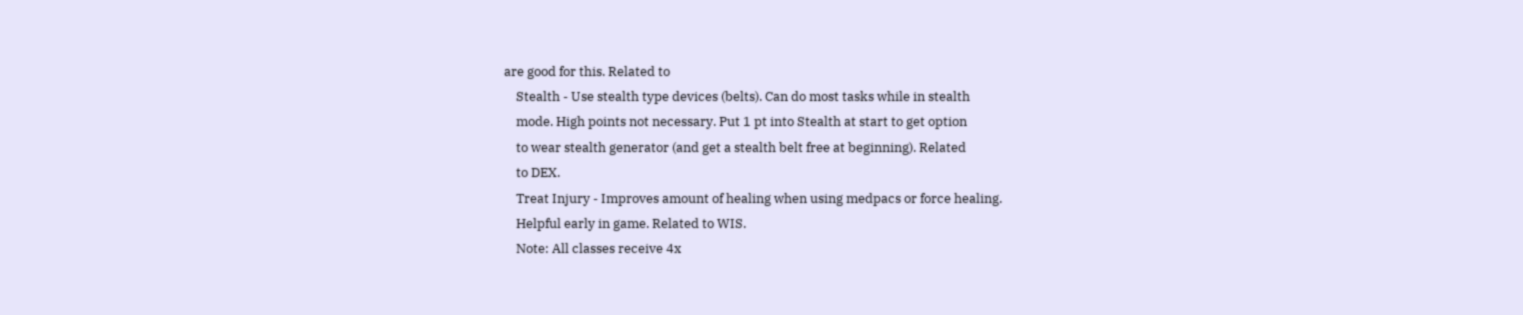are good for this. Related to
    Stealth - Use stealth type devices (belts). Can do most tasks while in stealth
    mode. High points not necessary. Put 1 pt into Stealth at start to get option
    to wear stealth generator (and get a stealth belt free at beginning). Related
    to DEX.
    Treat Injury - Improves amount of healing when using medpacs or force healing.
    Helpful early in game. Related to WIS.
    Note: All classes receive 4x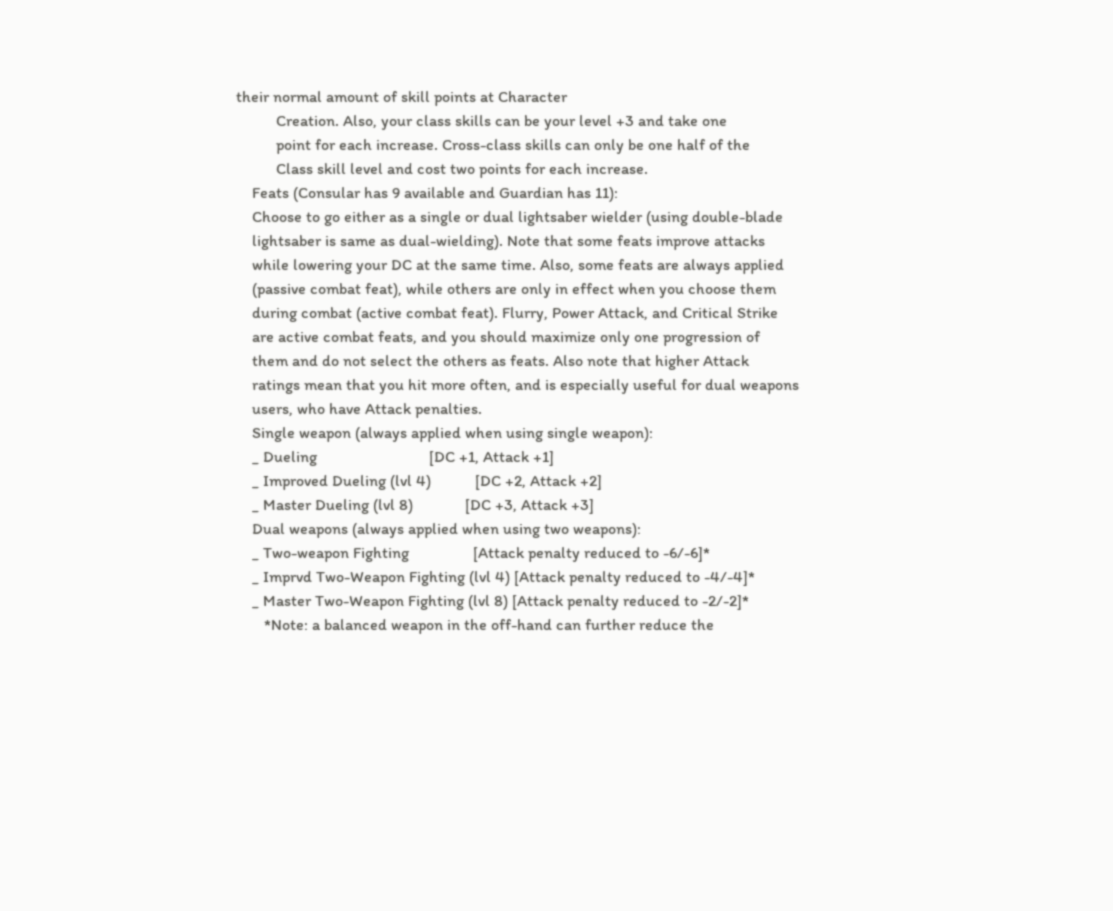their normal amount of skill points at Character
          Creation. Also, your class skills can be your level +3 and take one
          point for each increase. Cross-class skills can only be one half of the
          Class skill level and cost two points for each increase.
    Feats (Consular has 9 available and Guardian has 11):
    Choose to go either as a single or dual lightsaber wielder (using double-blade
    lightsaber is same as dual-wielding). Note that some feats improve attacks
    while lowering your DC at the same time. Also, some feats are always applied
    (passive combat feat), while others are only in effect when you choose them
    during combat (active combat feat). Flurry, Power Attack, and Critical Strike
    are active combat feats, and you should maximize only one progression of
    them and do not select the others as feats. Also note that higher Attack
    ratings mean that you hit more often, and is especially useful for dual weapons
    users, who have Attack penalties.
    Single weapon (always applied when using single weapon):
    _ Dueling                            [DC +1, Attack +1]
    _ Improved Dueling (lvl 4)           [DC +2, Attack +2]
    _ Master Dueling (lvl 8)             [DC +3, Attack +3]
    Dual weapons (always applied when using two weapons):
    _ Two-weapon Fighting                [Attack penalty reduced to -6/-6]*
    _ Imprvd Two-Weapon Fighting (lvl 4) [Attack penalty reduced to -4/-4]*
    _ Master Two-Weapon Fighting (lvl 8) [Attack penalty reduced to -2/-2]*
       *Note: a balanced weapon in the off-hand can further reduce the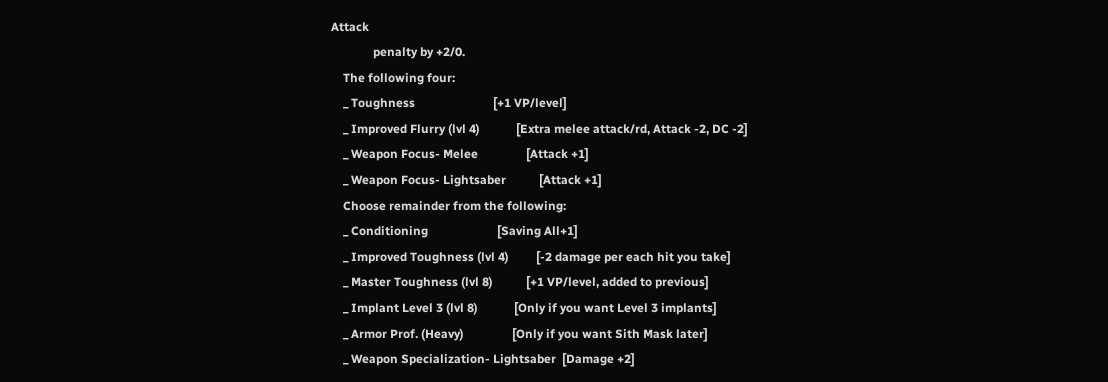Attack
              penalty by +2/0.
    The following four:
    _ Toughness                          [+1 VP/level]
    _ Improved Flurry (lvl 4)            [Extra melee attack/rd, Attack -2, DC -2]
    _ Weapon Focus- Melee                [Attack +1]
    _ Weapon Focus- Lightsaber           [Attack +1]
    Choose remainder from the following:
    _ Conditioning                       [Saving All+1]
    _ Improved Toughness (lvl 4)         [-2 damage per each hit you take]
    _ Master Toughness (lvl 8)           [+1 VP/level, added to previous]
    _ Implant Level 3 (lvl 8)            [Only if you want Level 3 implants]
    _ Armor Prof. (Heavy)                [Only if you want Sith Mask later]
    _ Weapon Specialization- Lightsaber  [Damage +2]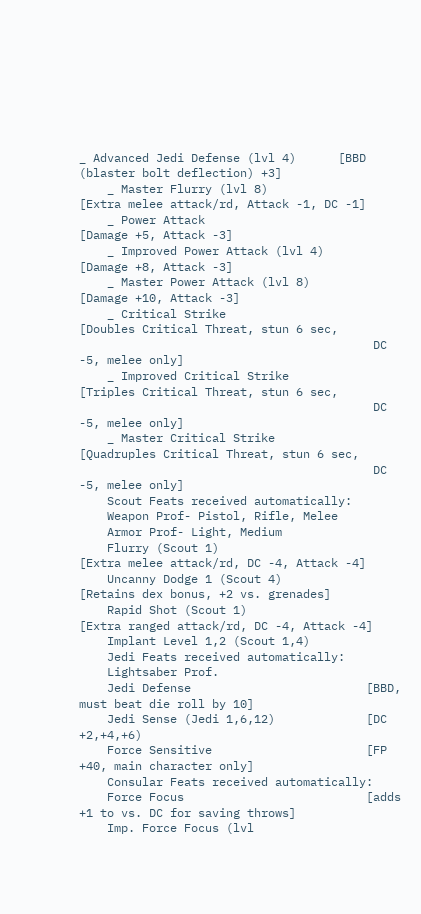_ Advanced Jedi Defense (lvl 4)      [BBD (blaster bolt deflection) +3]
    _ Master Flurry (lvl 8)              [Extra melee attack/rd, Attack -1, DC -1]
    _ Power Attack                       [Damage +5, Attack -3]
    _ Improved Power Attack (lvl 4)      [Damage +8, Attack -3]
    _ Master Power Attack (lvl 8)        [Damage +10, Attack -3]
    _ Critical Strike                    [Doubles Critical Threat, stun 6 sec,
                                          DC -5, melee only]
    _ Improved Critical Strike           [Triples Critical Threat, stun 6 sec,
                                          DC -5, melee only]
    _ Master Critical Strike             [Quadruples Critical Threat, stun 6 sec,
                                          DC -5, melee only]
    Scout Feats received automatically:
    Weapon Prof- Pistol, Rifle, Melee
    Armor Prof- Light, Medium
    Flurry (Scout 1)                     [Extra melee attack/rd, DC -4, Attack -4]
    Uncanny Dodge 1 (Scout 4)            [Retains dex bonus, +2 vs. grenades]
    Rapid Shot (Scout 1)                 [Extra ranged attack/rd, DC -4, Attack -4]
    Implant Level 1,2 (Scout 1,4)
    Jedi Feats received automatically:
    Lightsaber Prof.
    Jedi Defense                         [BBD, must beat die roll by 10]
    Jedi Sense (Jedi 1,6,12)             [DC +2,+4,+6)
    Force Sensitive                      [FP +40, main character only]
    Consular Feats received automatically:
    Force Focus                          [adds +1 to vs. DC for saving throws]
    Imp. Force Focus (lvl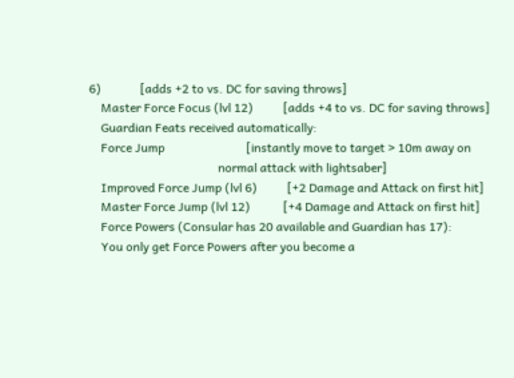6)             [adds +2 to vs. DC for saving throws]
    Master Force Focus (lvl 12)          [adds +4 to vs. DC for saving throws]
    Guardian Feats received automatically:
    Force Jump                           [instantly move to target > 10m away on
                                           normal attack with lightsaber]
    Improved Force Jump (lvl 6)          [+2 Damage and Attack on first hit]
    Master Force Jump (lvl 12)           [+4 Damage and Attack on first hit]
    Force Powers (Consular has 20 available and Guardian has 17):
    You only get Force Powers after you become a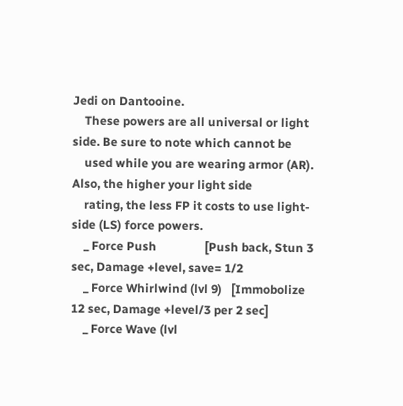Jedi on Dantooine.
    These powers are all universal or light side. Be sure to note which cannot be
    used while you are wearing armor (AR). Also, the higher your light side
    rating, the less FP it costs to use light-side (LS) force powers.
    _ Force Push                [Push back, Stun 3 sec, Damage +level, save= 1/2
    _ Force Whirlwind (lvl 9)   [Immobolize 12 sec, Damage +level/3 per 2 sec]
    _ Force Wave (lvl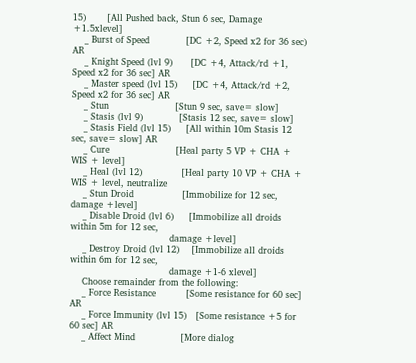15)       [All Pushed back, Stun 6 sec, Damage +1.5xlevel]
    _ Burst of Speed            [DC +2, Speed x2 for 36 sec) AR
    _ Knight Speed (lvl 9)      [DC +4, Attack/rd +1, Speed x2 for 36 sec] AR
    _ Master speed (lvl 15)     [DC +4, Attack/rd +2, Speed x2 for 36 sec] AR
    _ Stun                      [Stun 9 sec, save= slow]
    _ Stasis (lvl 9)            [Stasis 12 sec, save= slow]
    _ Stasis Field (lvl 15)     [All within 10m Stasis 12 sec, save= slow] AR
    _ Cure                      [Heal party 5 VP + CHA + WIS + level]
    _ Heal (lvl 12)             [Heal party 10 VP + CHA + WIS + level, neutralize
    _ Stun Droid                [Immobilize for 12 sec, damage +level]
    _ Disable Droid (lvl 6)     [Immobilize all droids within 5m for 12 sec,
                                 damage +level]
    _ Destroy Droid (lvl 12)    [Immobilize all droids within 6m for 12 sec,
                                 damage +1-6 xlevel]
    Choose remainder from the following:
    _ Force Resistance          [Some resistance for 60 sec] AR
    _ Force Immunity (lvl 15)   [Some resistance +5 for 60 sec] AR
    _ Affect Mind               [More dialog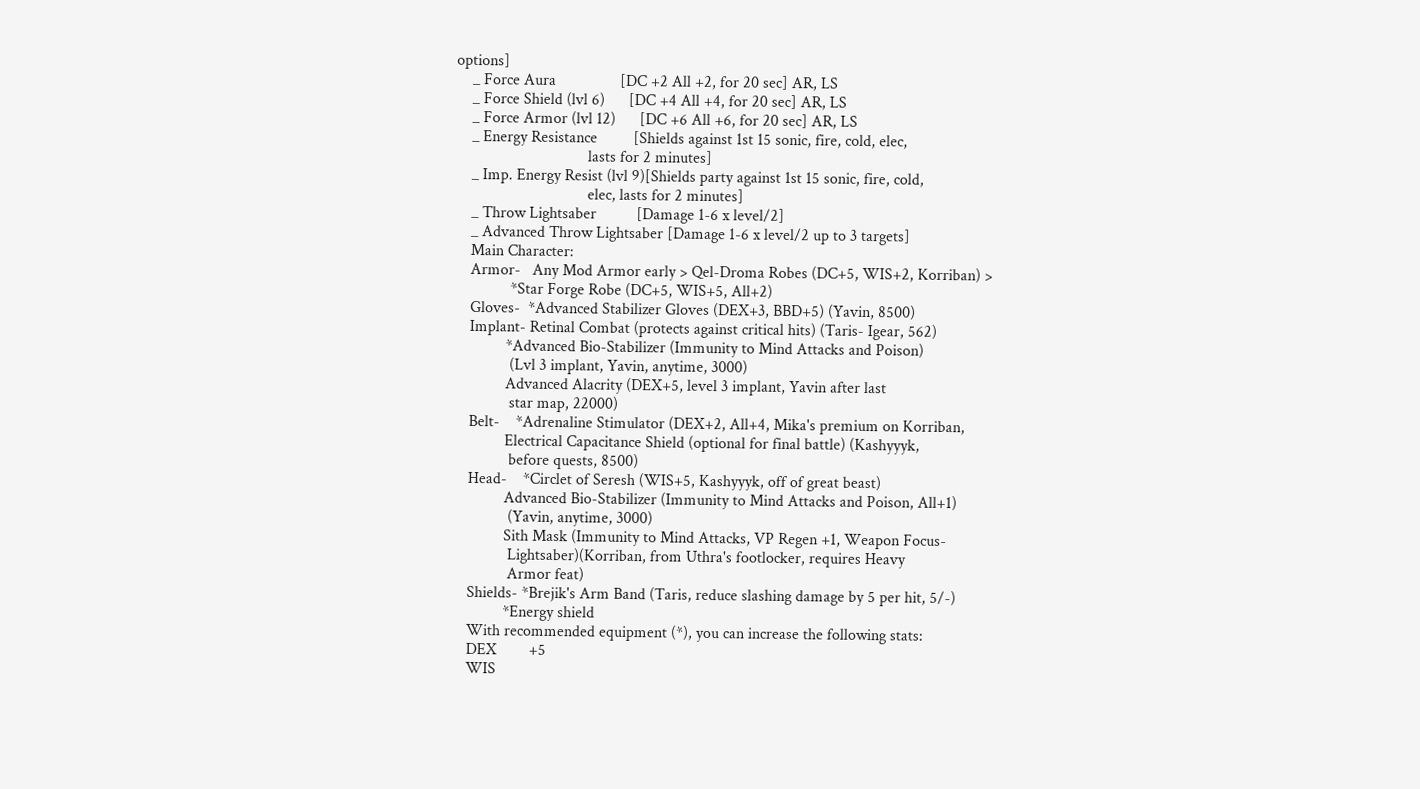options]
    _ Force Aura                [DC +2 All +2, for 20 sec] AR, LS
    _ Force Shield (lvl 6)      [DC +4 All +4, for 20 sec] AR, LS
    _ Force Armor (lvl 12)      [DC +6 All +6, for 20 sec] AR, LS
    _ Energy Resistance         [Shields against 1st 15 sonic, fire, cold, elec,
                                 lasts for 2 minutes]
    _ Imp. Energy Resist (lvl 9)[Shields party against 1st 15 sonic, fire, cold,
                                 elec, lasts for 2 minutes]
    _ Throw Lightsaber          [Damage 1-6 x level/2]
    _ Advanced Throw Lightsaber [Damage 1-6 x level/2 up to 3 targets]
    Main Character:
    Armor-   Any Mod Armor early > Qel-Droma Robes (DC+5, WIS+2, Korriban) >
              *Star Forge Robe (DC+5, WIS+5, All+2)
    Gloves-  *Advanced Stabilizer Gloves (DEX+3, BBD+5) (Yavin, 8500)
    Implant- Retinal Combat (protects against critical hits) (Taris- Igear, 562)
             *Advanced Bio-Stabilizer (Immunity to Mind Attacks and Poison)
              (Lvl 3 implant, Yavin, anytime, 3000)
             Advanced Alacrity (DEX+5, level 3 implant, Yavin after last
              star map, 22000)
    Belt-    *Adrenaline Stimulator (DEX+2, All+4, Mika's premium on Korriban,
             Electrical Capacitance Shield (optional for final battle) (Kashyyyk,
              before quests, 8500)
    Head-    *Circlet of Seresh (WIS+5, Kashyyyk, off of great beast)
             Advanced Bio-Stabilizer (Immunity to Mind Attacks and Poison, All+1)
              (Yavin, anytime, 3000)
             Sith Mask (Immunity to Mind Attacks, VP Regen +1, Weapon Focus-
              Lightsaber)(Korriban, from Uthra's footlocker, requires Heavy
              Armor feat)
    Shields- *Brejik's Arm Band (Taris, reduce slashing damage by 5 per hit, 5/-)
             *Energy shield
    With recommended equipment (*), you can increase the following stats:
    DEX        +5
    WIS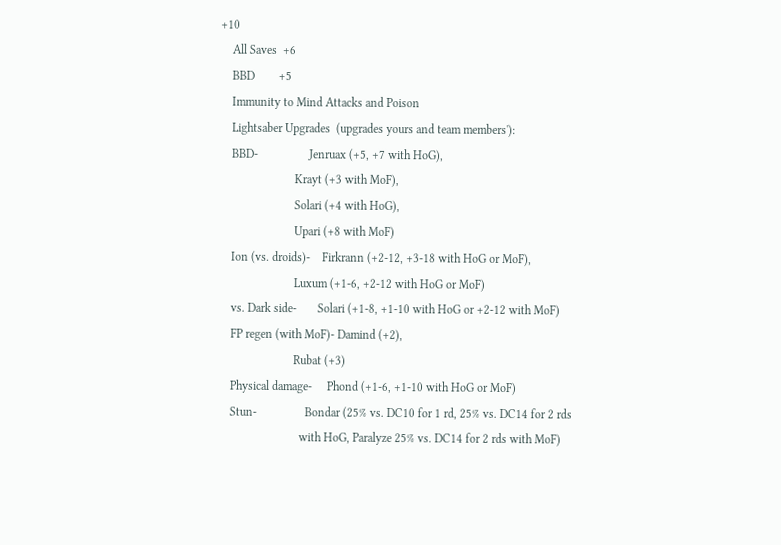+10
    All Saves  +6
    BBD        +5
    Immunity to Mind Attacks and Poison
    Lightsaber Upgrades  (upgrades yours and team members'):
    BBD-                 Jenruax (+5, +7 with HoG),
                         Krayt (+3 with MoF),
                         Solari (+4 with HoG),
                         Upari (+8 with MoF)
    Ion (vs. droids)-    Firkrann (+2-12, +3-18 with HoG or MoF),
                         Luxum (+1-6, +2-12 with HoG or MoF)
    vs. Dark side-       Solari (+1-8, +1-10 with HoG or +2-12 with MoF)
    FP regen (with MoF)- Damind (+2),
                         Rubat (+3)
    Physical damage-     Phond (+1-6, +1-10 with HoG or MoF)
    Stun-                Bondar (25% vs. DC10 for 1 rd, 25% vs. DC14 for 2 rds
                           with HoG, Paralyze 25% vs. DC14 for 2 rds with MoF)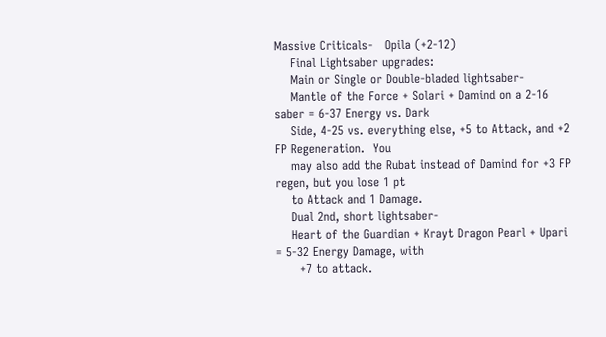Massive Criticals-   Opila (+2-12)
    Final Lightsaber upgrades:
    Main or Single or Double-bladed lightsaber-
    Mantle of the Force + Solari + Damind on a 2-16 saber = 6-37 Energy vs. Dark
    Side, 4-25 vs. everything else, +5 to Attack, and +2 FP Regeneration.  You
    may also add the Rubat instead of Damind for +3 FP regen, but you lose 1 pt
    to Attack and 1 Damage.
    Dual 2nd, short lightsaber-
    Heart of the Guardian + Krayt Dragon Pearl + Upari = 5-32 Energy Damage, with
      +7 to attack.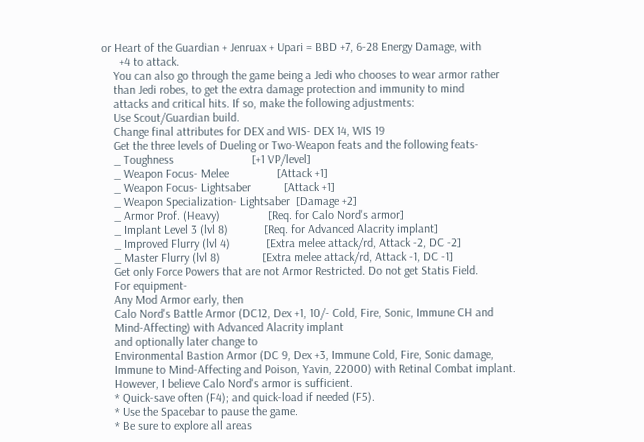or Heart of the Guardian + Jenruax + Upari = BBD +7, 6-28 Energy Damage, with
      +4 to attack.
    You can also go through the game being a Jedi who chooses to wear armor rather
    than Jedi robes, to get the extra damage protection and immunity to mind
    attacks and critical hits. If so, make the following adjustments:
    Use Scout/Guardian build.
    Change final attributes for DEX and WIS- DEX 14, WIS 19
    Get the three levels of Dueling or Two-Weapon feats and the following feats-
    _ Toughness                          [+1 VP/level]
    _ Weapon Focus- Melee                [Attack +1]
    _ Weapon Focus- Lightsaber           [Attack +1]
    _ Weapon Specialization- Lightsaber  [Damage +2]
    _ Armor Prof. (Heavy)                [Req. for Calo Nord's armor]
    _ Implant Level 3 (lvl 8)            [Req. for Advanced Alacrity implant]
    _ Improved Flurry (lvl 4)            [Extra melee attack/rd, Attack -2, DC -2]
    _ Master Flurry (lvl 8)              [Extra melee attack/rd, Attack -1, DC -1]
    Get only Force Powers that are not Armor Restricted. Do not get Statis Field.
    For equipment-
    Any Mod Armor early, then
    Calo Nord's Battle Armor (DC12, Dex +1, 10/- Cold, Fire, Sonic, Immune CH and
    Mind-Affecting) with Advanced Alacrity implant
    and optionally later change to
    Environmental Bastion Armor (DC 9, Dex +3, Immune Cold, Fire, Sonic damage,
    Immune to Mind-Affecting and Poison, Yavin, 22000) with Retinal Combat implant.
    However, I believe Calo Nord's armor is sufficient.
    * Quick-save often (F4); and quick-load if needed (F5).
    * Use the Spacebar to pause the game.
    * Be sure to explore all areas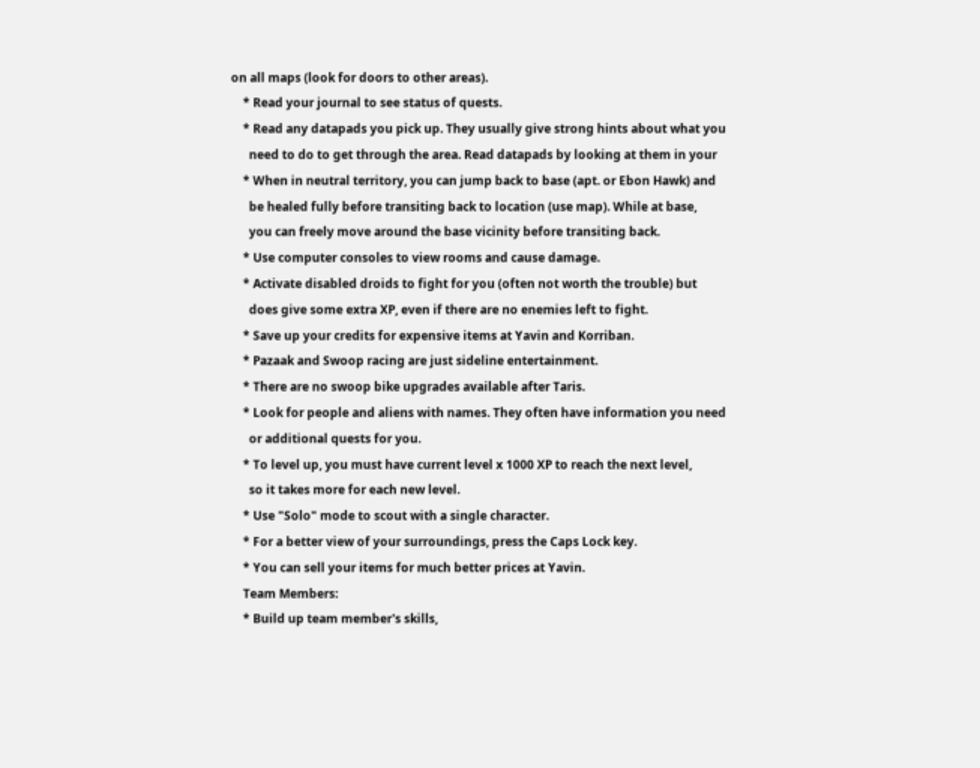on all maps (look for doors to other areas).
    * Read your journal to see status of quests.
    * Read any datapads you pick up. They usually give strong hints about what you
      need to do to get through the area. Read datapads by looking at them in your
    * When in neutral territory, you can jump back to base (apt. or Ebon Hawk) and
      be healed fully before transiting back to location (use map). While at base,
      you can freely move around the base vicinity before transiting back.
    * Use computer consoles to view rooms and cause damage.
    * Activate disabled droids to fight for you (often not worth the trouble) but
      does give some extra XP, even if there are no enemies left to fight.
    * Save up your credits for expensive items at Yavin and Korriban.
    * Pazaak and Swoop racing are just sideline entertainment.
    * There are no swoop bike upgrades available after Taris.
    * Look for people and aliens with names. They often have information you need
      or additional quests for you.
    * To level up, you must have current level x 1000 XP to reach the next level,
      so it takes more for each new level.
    * Use "Solo" mode to scout with a single character.
    * For a better view of your surroundings, press the Caps Lock key.
    * You can sell your items for much better prices at Yavin.
    Team Members:
    * Build up team member's skills,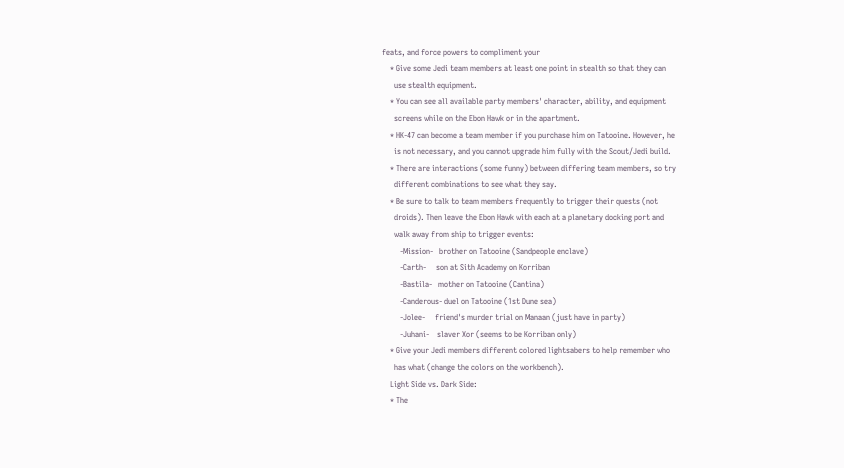feats, and force powers to compliment your
    * Give some Jedi team members at least one point in stealth so that they can
      use stealth equipment.
    * You can see all available party members' character, ability, and equipment
      screens while on the Ebon Hawk or in the apartment.
    * HK-47 can become a team member if you purchase him on Tatooine. However, he
      is not necessary, and you cannot upgrade him fully with the Scout/Jedi build.
    * There are interactions (some funny) between differing team members, so try
      different combinations to see what they say.
    * Be sure to talk to team members frequently to trigger their quests (not
      droids). Then leave the Ebon Hawk with each at a planetary docking port and
      walk away from ship to trigger events:
         -Mission-   brother on Tatooine (Sandpeople enclave)
         -Carth-     son at Sith Academy on Korriban
         -Bastila-   mother on Tatooine (Cantina)
         -Canderous- duel on Tatooine (1st Dune sea)
         -Jolee-     friend's murder trial on Manaan (just have in party)
         -Juhani-    slaver Xor (seems to be Korriban only)
    * Give your Jedi members different colored lightsabers to help remember who
      has what (change the colors on the workbench).
    Light Side vs. Dark Side:
    * The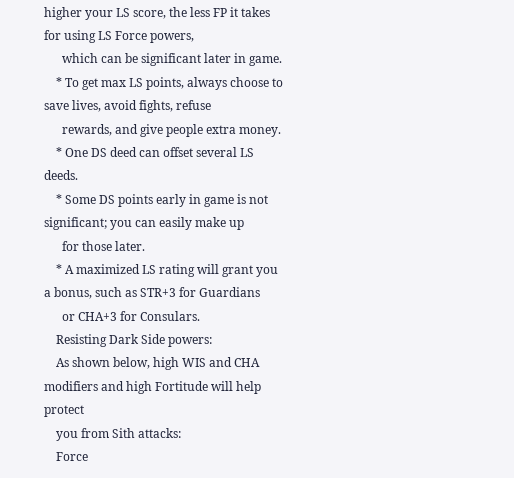higher your LS score, the less FP it takes for using LS Force powers,
      which can be significant later in game.
    * To get max LS points, always choose to save lives, avoid fights, refuse
      rewards, and give people extra money.
    * One DS deed can offset several LS deeds.
    * Some DS points early in game is not significant; you can easily make up
      for those later.
    * A maximized LS rating will grant you a bonus, such as STR+3 for Guardians
      or CHA+3 for Consulars.
    Resisting Dark Side powers:
    As shown below, high WIS and CHA modifiers and high Fortitude will help protect
    you from Sith attacks:
    Force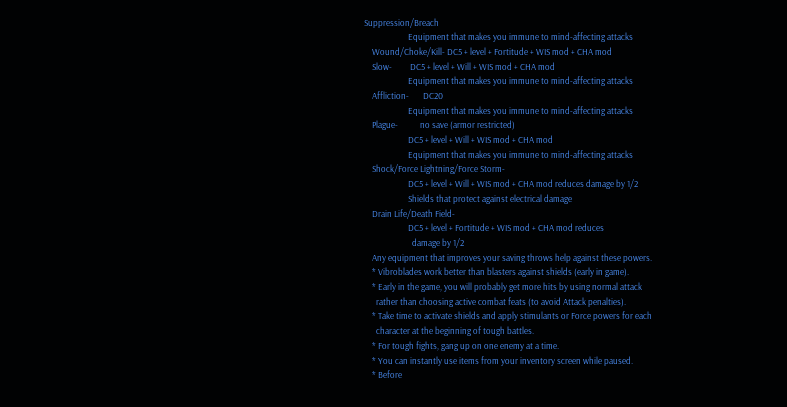Suppression/Breach
                      Equipment that makes you immune to mind-affecting attacks
    Wound/Choke/Kill- DC5 + level + Fortitude + WIS mod + CHA mod
    Slow-         DC5 + level + Will + WIS mod + CHA mod
                      Equipment that makes you immune to mind-affecting attacks
    Affliction-       DC20
                      Equipment that makes you immune to mind-affecting attacks
    Plague-           no save (armor restricted)
                      DC5 + level + Will + WIS mod + CHA mod
                      Equipment that makes you immune to mind-affecting attacks
    Shock/Force Lightning/Force Storm-
                      DC5 + level + Will + WIS mod + CHA mod reduces damage by 1/2
                      Shields that protect against electrical damage
    Drain Life/Death Field-
                      DC5 + level + Fortitude + WIS mod + CHA mod reduces
                        damage by 1/2
    Any equipment that improves your saving throws help against these powers.
    * Vibroblades work better than blasters against shields (early in game).
    * Early in the game, you will probably get more hits by using normal attack
      rather than choosing active combat feats (to avoid Attack penalties).
    * Take time to activate shields and apply stimulants or Force powers for each
      character at the beginning of tough battles.
    * For tough fights, gang up on one enemy at a time.
    * You can instantly use items from your inventory screen while paused.
    * Before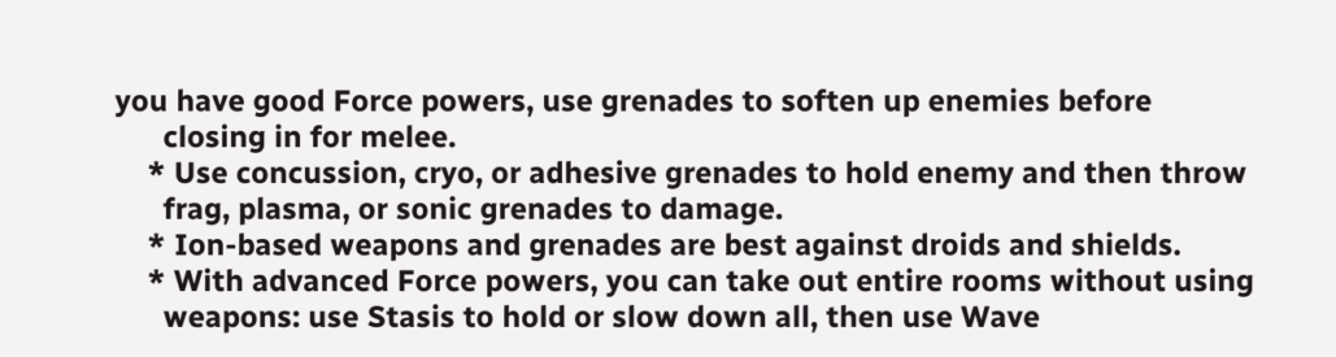you have good Force powers, use grenades to soften up enemies before
      closing in for melee.
    * Use concussion, cryo, or adhesive grenades to hold enemy and then throw
      frag, plasma, or sonic grenades to damage.
    * Ion-based weapons and grenades are best against droids and shields.
    * With advanced Force powers, you can take out entire rooms without using
      weapons: use Stasis to hold or slow down all, then use Wave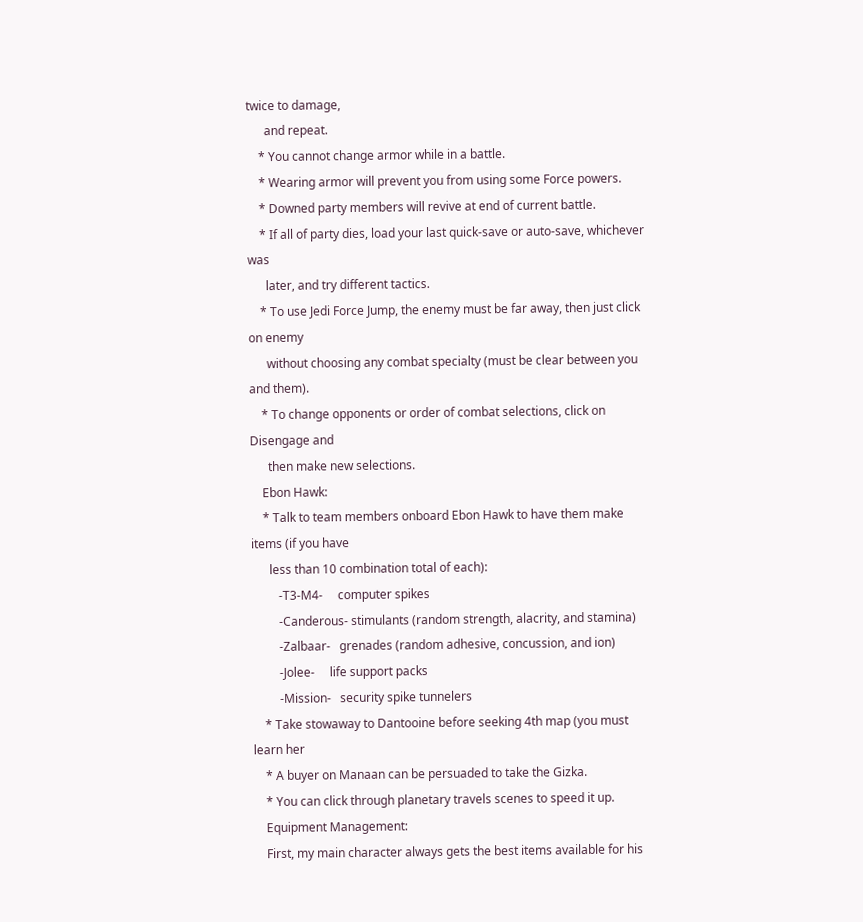twice to damage,
      and repeat.
    * You cannot change armor while in a battle.
    * Wearing armor will prevent you from using some Force powers.
    * Downed party members will revive at end of current battle.
    * If all of party dies, load your last quick-save or auto-save, whichever was
      later, and try different tactics.
    * To use Jedi Force Jump, the enemy must be far away, then just click on enemy
      without choosing any combat specialty (must be clear between you and them).
    * To change opponents or order of combat selections, click on Disengage and
      then make new selections.
    Ebon Hawk:
    * Talk to team members onboard Ebon Hawk to have them make items (if you have
      less than 10 combination total of each):
         -T3-M4-     computer spikes
         -Canderous- stimulants (random strength, alacrity, and stamina)
         -Zalbaar-   grenades (random adhesive, concussion, and ion)
         -Jolee-     life support packs
         -Mission-   security spike tunnelers
    * Take stowaway to Dantooine before seeking 4th map (you must learn her
    * A buyer on Manaan can be persuaded to take the Gizka.
    * You can click through planetary travels scenes to speed it up.
    Equipment Management:
    First, my main character always gets the best items available for his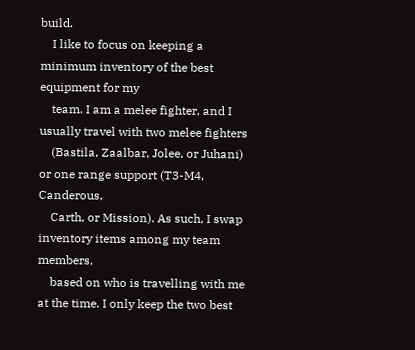build.
    I like to focus on keeping a minimum inventory of the best equipment for my
    team. I am a melee fighter, and I usually travel with two melee fighters
    (Bastila, Zaalbar, Jolee, or Juhani) or one range support (T3-M4, Canderous,
    Carth, or Mission). As such, I swap inventory items among my team members,
    based on who is travelling with me at the time. I only keep the two best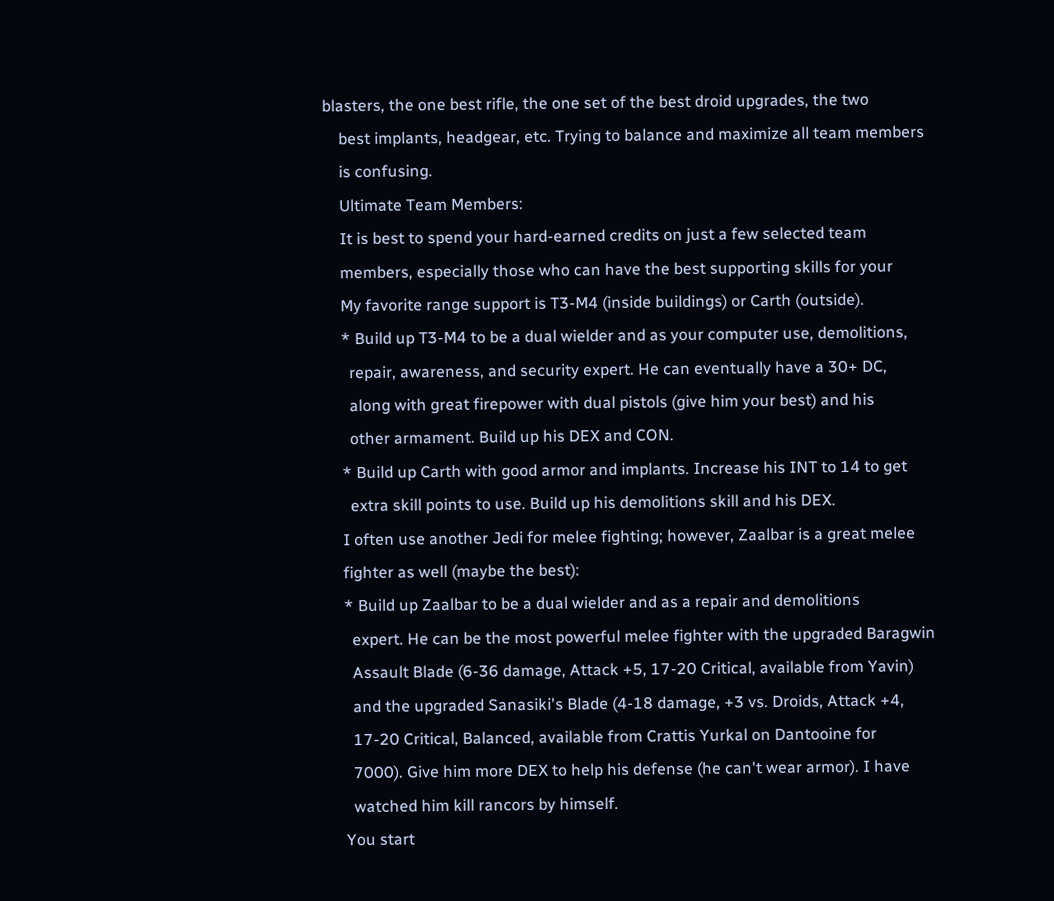blasters, the one best rifle, the one set of the best droid upgrades, the two
    best implants, headgear, etc. Trying to balance and maximize all team members
    is confusing.
    Ultimate Team Members:
    It is best to spend your hard-earned credits on just a few selected team
    members, especially those who can have the best supporting skills for your
    My favorite range support is T3-M4 (inside buildings) or Carth (outside).
    * Build up T3-M4 to be a dual wielder and as your computer use, demolitions,
      repair, awareness, and security expert. He can eventually have a 30+ DC,
      along with great firepower with dual pistols (give him your best) and his
      other armament. Build up his DEX and CON.
    * Build up Carth with good armor and implants. Increase his INT to 14 to get
      extra skill points to use. Build up his demolitions skill and his DEX.
    I often use another Jedi for melee fighting; however, Zaalbar is a great melee
    fighter as well (maybe the best):
    * Build up Zaalbar to be a dual wielder and as a repair and demolitions
      expert. He can be the most powerful melee fighter with the upgraded Baragwin
      Assault Blade (6-36 damage, Attack +5, 17-20 Critical, available from Yavin)
      and the upgraded Sanasiki's Blade (4-18 damage, +3 vs. Droids, Attack +4,
      17-20 Critical, Balanced, available from Crattis Yurkal on Dantooine for
      7000). Give him more DEX to help his defense (he can't wear armor). I have
      watched him kill rancors by himself.
    You start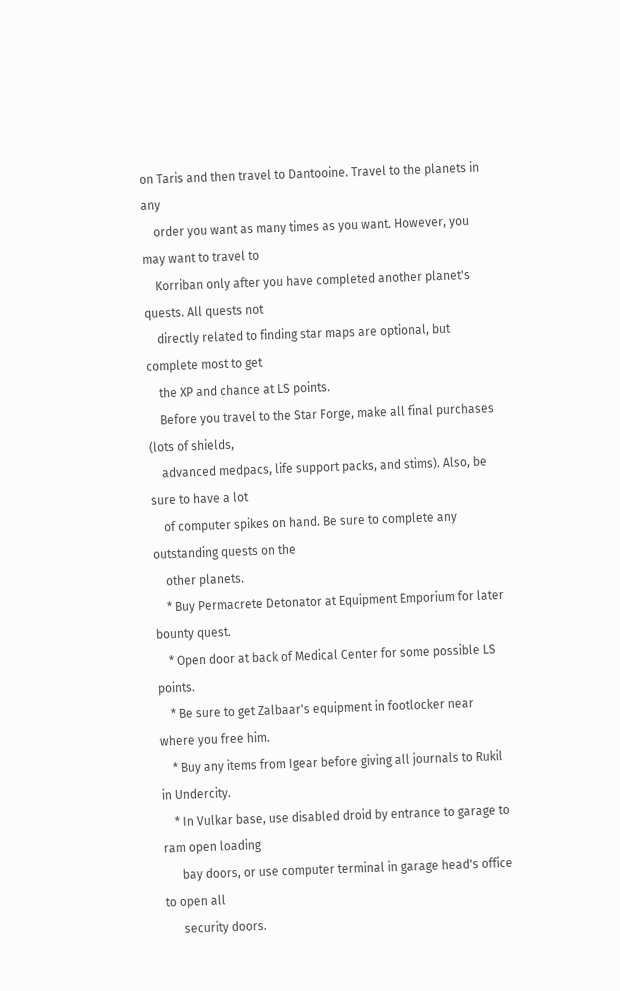on Taris and then travel to Dantooine. Travel to the planets in any
    order you want as many times as you want. However, you may want to travel to
    Korriban only after you have completed another planet's quests. All quests not
    directly related to finding star maps are optional, but complete most to get
    the XP and chance at LS points.
    Before you travel to the Star Forge, make all final purchases (lots of shields,
    advanced medpacs, life support packs, and stims). Also, be sure to have a lot
    of computer spikes on hand. Be sure to complete any outstanding quests on the
    other planets.
    * Buy Permacrete Detonator at Equipment Emporium for later bounty quest.
    * Open door at back of Medical Center for some possible LS points.
    * Be sure to get Zalbaar's equipment in footlocker near where you free him.
    * Buy any items from Igear before giving all journals to Rukil in Undercity.
    * In Vulkar base, use disabled droid by entrance to garage to ram open loading
      bay doors, or use computer terminal in garage head's office to open all
      security doors.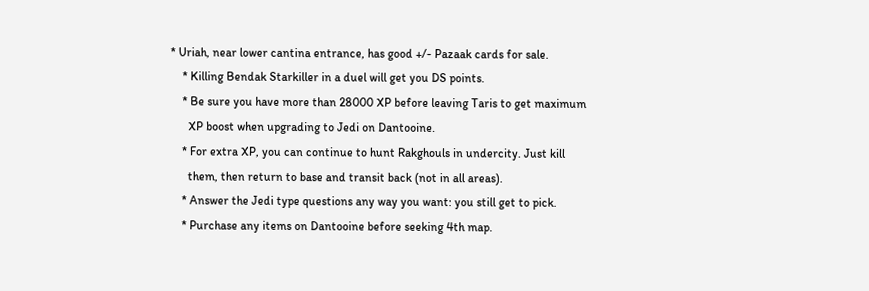* Uriah, near lower cantina entrance, has good +/- Pazaak cards for sale.
    * Killing Bendak Starkiller in a duel will get you DS points.
    * Be sure you have more than 28000 XP before leaving Taris to get maximum
      XP boost when upgrading to Jedi on Dantooine.
    * For extra XP, you can continue to hunt Rakghouls in undercity. Just kill
      them, then return to base and transit back (not in all areas).
    * Answer the Jedi type questions any way you want: you still get to pick.
    * Purchase any items on Dantooine before seeking 4th map.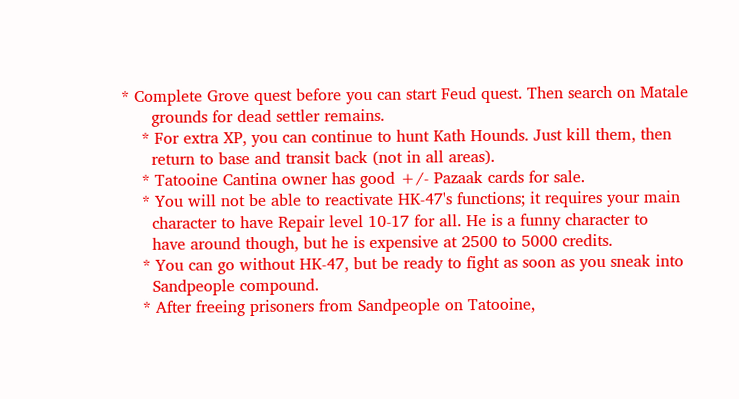* Complete Grove quest before you can start Feud quest. Then search on Matale
      grounds for dead settler remains.
    * For extra XP, you can continue to hunt Kath Hounds. Just kill them, then
      return to base and transit back (not in all areas).
    * Tatooine Cantina owner has good +/- Pazaak cards for sale.
    * You will not be able to reactivate HK-47's functions; it requires your main
      character to have Repair level 10-17 for all. He is a funny character to
      have around though, but he is expensive at 2500 to 5000 credits.
    * You can go without HK-47, but be ready to fight as soon as you sneak into
      Sandpeople compound.
    * After freeing prisoners from Sandpeople on Tatooine,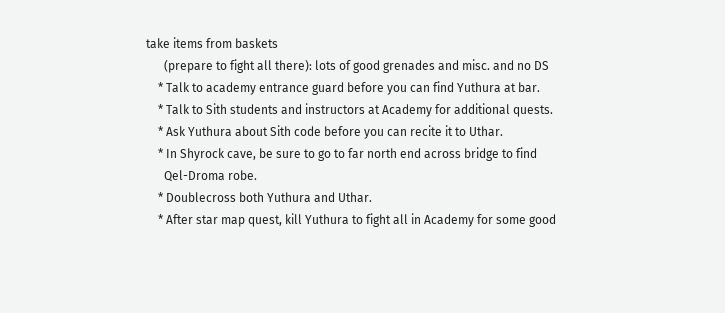take items from baskets
      (prepare to fight all there): lots of good grenades and misc. and no DS
    * Talk to academy entrance guard before you can find Yuthura at bar.
    * Talk to Sith students and instructors at Academy for additional quests.
    * Ask Yuthura about Sith code before you can recite it to Uthar.
    * In Shyrock cave, be sure to go to far north end across bridge to find
      Qel-Droma robe.
    * Doublecross both Yuthura and Uthar.
    * After star map quest, kill Yuthura to fight all in Academy for some good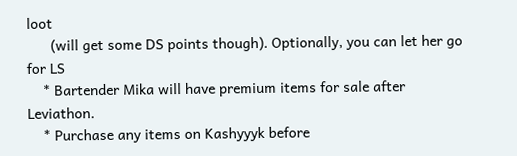loot
      (will get some DS points though). Optionally, you can let her go for LS
    * Bartender Mika will have premium items for sale after Leviathon.
    * Purchase any items on Kashyyyk before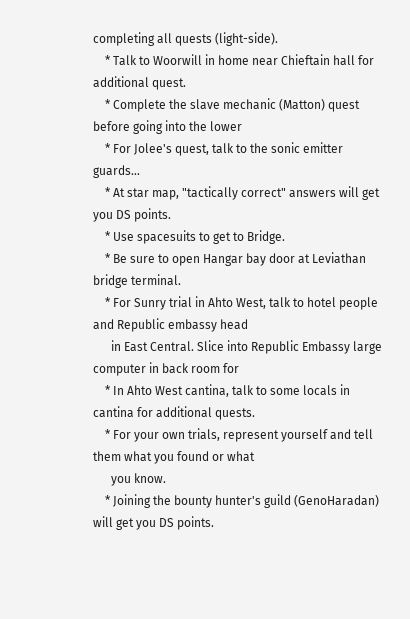completing all quests (light-side).
    * Talk to Woorwill in home near Chieftain hall for additional quest.
    * Complete the slave mechanic (Matton) quest before going into the lower
    * For Jolee's quest, talk to the sonic emitter guards...
    * At star map, "tactically correct" answers will get you DS points.
    * Use spacesuits to get to Bridge.
    * Be sure to open Hangar bay door at Leviathan bridge terminal.
    * For Sunry trial in Ahto West, talk to hotel people and Republic embassy head
      in East Central. Slice into Republic Embassy large computer in back room for
    * In Ahto West cantina, talk to some locals in cantina for additional quests.
    * For your own trials, represent yourself and tell them what you found or what
      you know.
    * Joining the bounty hunter's guild (GenoHaradan) will get you DS points.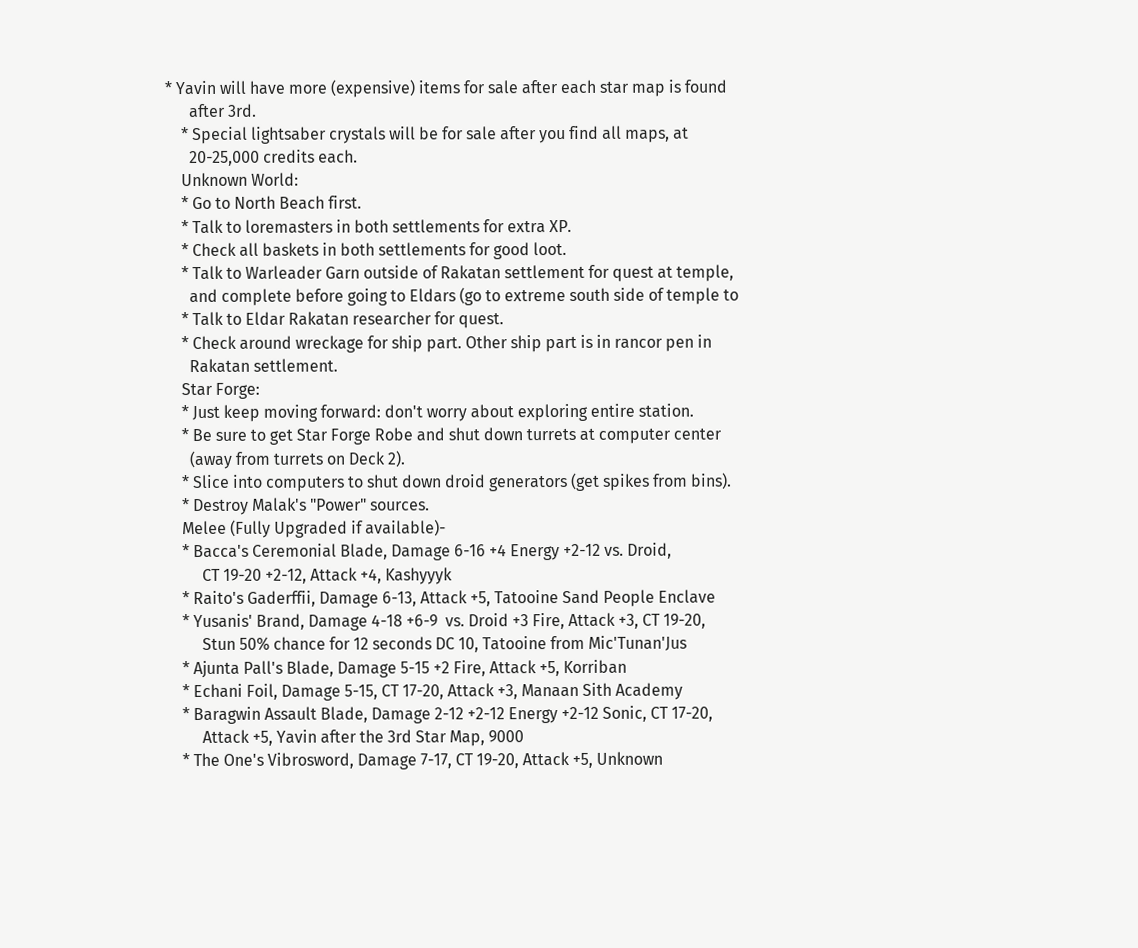* Yavin will have more (expensive) items for sale after each star map is found
      after 3rd.
    * Special lightsaber crystals will be for sale after you find all maps, at
      20-25,000 credits each.
    Unknown World:
    * Go to North Beach first.
    * Talk to loremasters in both settlements for extra XP.
    * Check all baskets in both settlements for good loot.
    * Talk to Warleader Garn outside of Rakatan settlement for quest at temple,
      and complete before going to Eldars (go to extreme south side of temple to
    * Talk to Eldar Rakatan researcher for quest.
    * Check around wreckage for ship part. Other ship part is in rancor pen in
      Rakatan settlement.
    Star Forge:
    * Just keep moving forward: don't worry about exploring entire station.
    * Be sure to get Star Forge Robe and shut down turrets at computer center
      (away from turrets on Deck 2).
    * Slice into computers to shut down droid generators (get spikes from bins).
    * Destroy Malak's "Power" sources.
    Melee (Fully Upgraded if available)-
    * Bacca's Ceremonial Blade, Damage 6-16 +4 Energy +2-12 vs. Droid,
         CT 19-20 +2-12, Attack +4, Kashyyyk
    * Raito's Gaderffii, Damage 6-13, Attack +5, Tatooine Sand People Enclave
    * Yusanis' Brand, Damage 4-18 +6-9  vs. Droid +3 Fire, Attack +3, CT 19-20,
         Stun 50% chance for 12 seconds DC 10, Tatooine from Mic'Tunan'Jus
    * Ajunta Pall's Blade, Damage 5-15 +2 Fire, Attack +5, Korriban
    * Echani Foil, Damage 5-15, CT 17-20, Attack +3, Manaan Sith Academy
    * Baragwin Assault Blade, Damage 2-12 +2-12 Energy +2-12 Sonic, CT 17-20,
         Attack +5, Yavin after the 3rd Star Map, 9000
    * The One's Vibrosword, Damage 7-17, CT 19-20, Attack +5, Unknown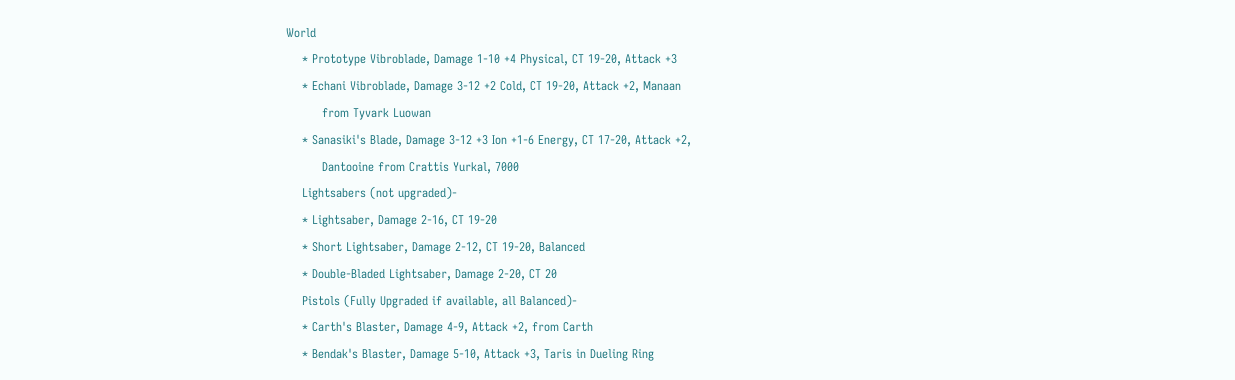World
    * Prototype Vibroblade, Damage 1-10 +4 Physical, CT 19-20, Attack +3
    * Echani Vibroblade, Damage 3-12 +2 Cold, CT 19-20, Attack +2, Manaan
         from Tyvark Luowan
    * Sanasiki's Blade, Damage 3-12 +3 Ion +1-6 Energy, CT 17-20, Attack +2,
         Dantooine from Crattis Yurkal, 7000
    Lightsabers (not upgraded)-
    * Lightsaber, Damage 2-16, CT 19-20
    * Short Lightsaber, Damage 2-12, CT 19-20, Balanced
    * Double-Bladed Lightsaber, Damage 2-20, CT 20
    Pistols (Fully Upgraded if available, all Balanced)-
    * Carth's Blaster, Damage 4-9, Attack +2, from Carth
    * Bendak's Blaster, Damage 5-10, Attack +3, Taris in Dueling Ring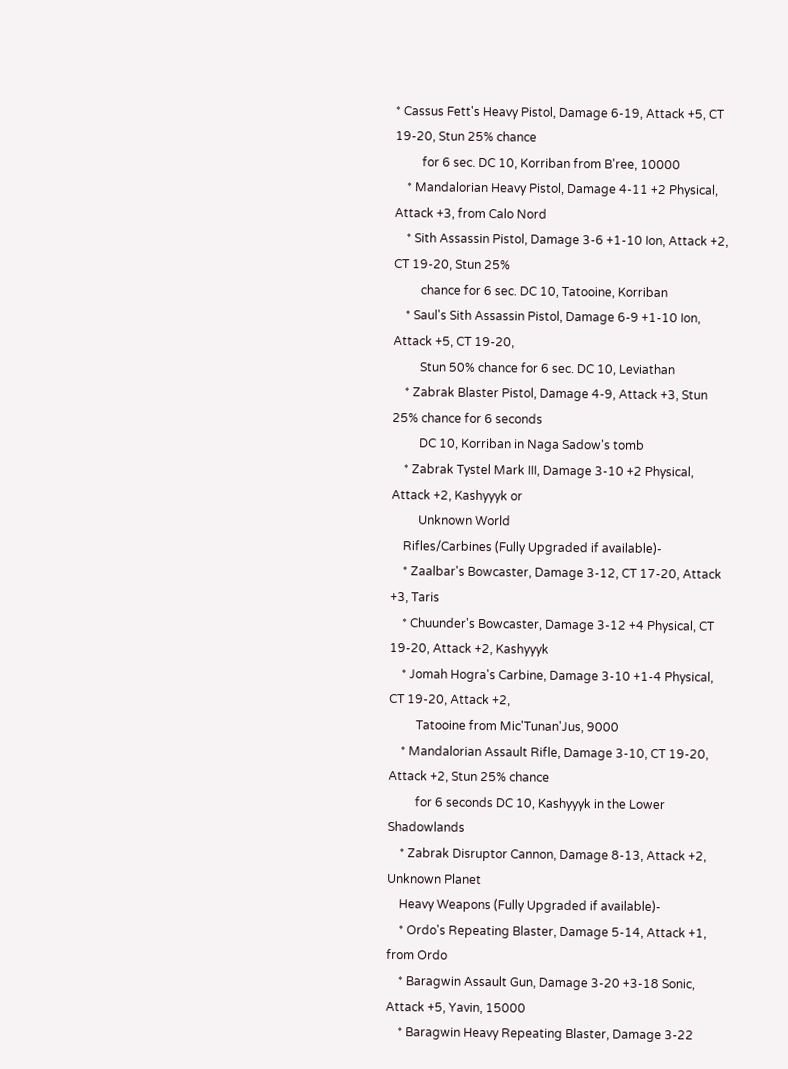* Cassus Fett's Heavy Pistol, Damage 6-19, Attack +5, CT 19-20, Stun 25% chance
         for 6 sec. DC 10, Korriban from B'ree, 10000
    * Mandalorian Heavy Pistol, Damage 4-11 +2 Physical, Attack +3, from Calo Nord
    * Sith Assassin Pistol, Damage 3-6 +1-10 Ion, Attack +2, CT 19-20, Stun 25%
         chance for 6 sec. DC 10, Tatooine, Korriban
    * Saul's Sith Assassin Pistol, Damage 6-9 +1-10 Ion, Attack +5, CT 19-20,
         Stun 50% chance for 6 sec. DC 10, Leviathan
    * Zabrak Blaster Pistol, Damage 4-9, Attack +3, Stun 25% chance for 6 seconds
         DC 10, Korriban in Naga Sadow's tomb
    * Zabrak Tystel Mark III, Damage 3-10 +2 Physical, Attack +2, Kashyyyk or
         Unknown World
    Rifles/Carbines (Fully Upgraded if available)-
    * Zaalbar's Bowcaster, Damage 3-12, CT 17-20, Attack +3, Taris
    * Chuunder's Bowcaster, Damage 3-12 +4 Physical, CT 19-20, Attack +2, Kashyyyk
    * Jomah Hogra's Carbine, Damage 3-10 +1-4 Physical, CT 19-20, Attack +2,
         Tatooine from Mic'Tunan'Jus, 9000
    * Mandalorian Assault Rifle, Damage 3-10, CT 19-20, Attack +2, Stun 25% chance
         for 6 seconds DC 10, Kashyyyk in the Lower Shadowlands
    * Zabrak Disruptor Cannon, Damage 8-13, Attack +2, Unknown Planet
    Heavy Weapons (Fully Upgraded if available)-
    * Ordo's Repeating Blaster, Damage 5-14, Attack +1, from Ordo
    * Baragwin Assault Gun, Damage 3-20 +3-18 Sonic, Attack +5, Yavin, 15000
    * Baragwin Heavy Repeating Blaster, Damage 3-22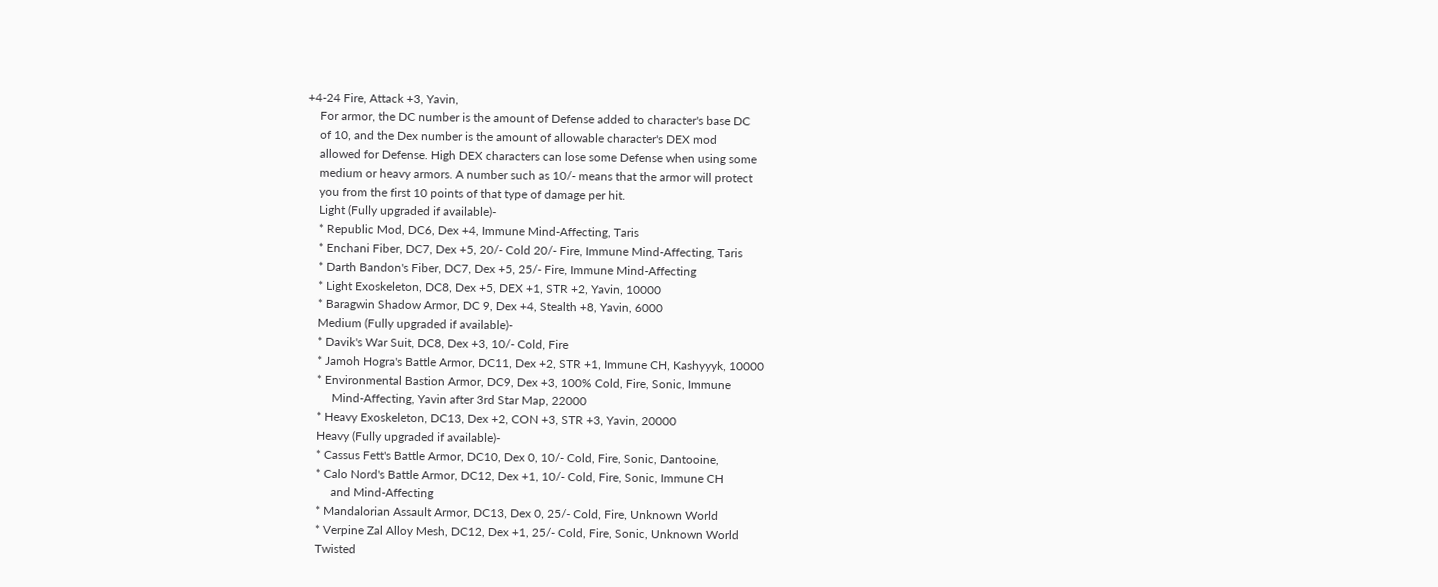+4-24 Fire, Attack +3, Yavin,
    For armor, the DC number is the amount of Defense added to character's base DC
    of 10, and the Dex number is the amount of allowable character's DEX mod
    allowed for Defense. High DEX characters can lose some Defense when using some
    medium or heavy armors. A number such as 10/- means that the armor will protect
    you from the first 10 points of that type of damage per hit.
    Light (Fully upgraded if available)-
    * Republic Mod, DC6, Dex +4, Immune Mind-Affecting, Taris
    * Enchani Fiber, DC7, Dex +5, 20/- Cold 20/- Fire, Immune Mind-Affecting, Taris
    * Darth Bandon's Fiber, DC7, Dex +5, 25/- Fire, Immune Mind-Affecting
    * Light Exoskeleton, DC8, Dex +5, DEX +1, STR +2, Yavin, 10000
    * Baragwin Shadow Armor, DC 9, Dex +4, Stealth +8, Yavin, 6000
    Medium (Fully upgraded if available)-
    * Davik's War Suit, DC8, Dex +3, 10/- Cold, Fire
    * Jamoh Hogra's Battle Armor, DC11, Dex +2, STR +1, Immune CH, Kashyyyk, 10000
    * Environmental Bastion Armor, DC9, Dex +3, 100% Cold, Fire, Sonic, Immune
         Mind-Affecting, Yavin after 3rd Star Map, 22000
    * Heavy Exoskeleton, DC13, Dex +2, CON +3, STR +3, Yavin, 20000
    Heavy (Fully upgraded if available)-
    * Cassus Fett's Battle Armor, DC10, Dex 0, 10/- Cold, Fire, Sonic, Dantooine,
    * Calo Nord's Battle Armor, DC12, Dex +1, 10/- Cold, Fire, Sonic, Immune CH
         and Mind-Affecting
    * Mandalorian Assault Armor, DC13, Dex 0, 25/- Cold, Fire, Unknown World
    * Verpine Zal Alloy Mesh, DC12, Dex +1, 25/- Cold, Fire, Sonic, Unknown World
    Twisted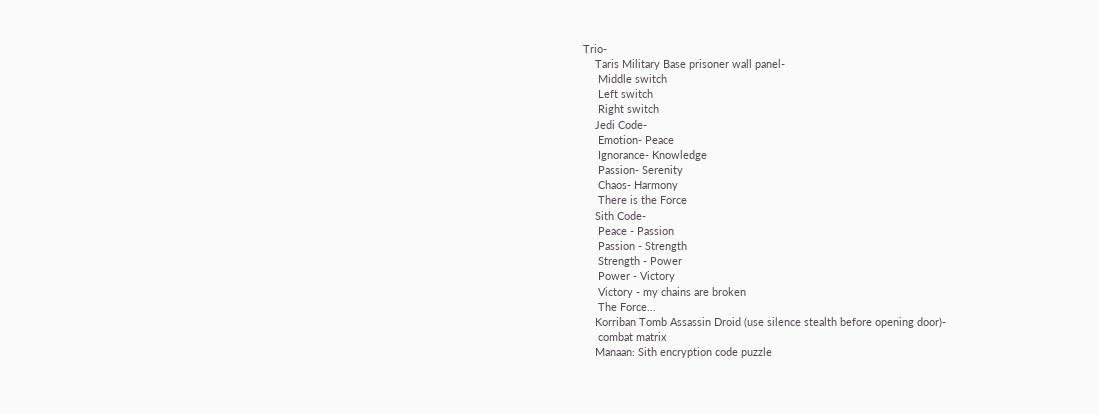Trio-
    Taris Military Base prisoner wall panel-
     Middle switch
     Left switch
     Right switch
    Jedi Code-
     Emotion- Peace
     Ignorance- Knowledge
     Passion- Serenity
     Chaos- Harmony
     There is the Force
    Sith Code-
     Peace - Passion
     Passion - Strength
     Strength - Power
     Power - Victory
     Victory - my chains are broken
     The Force...
    Korriban Tomb Assassin Droid (use silence stealth before opening door)-
     combat matrix
    Manaan: Sith encryption code puzzle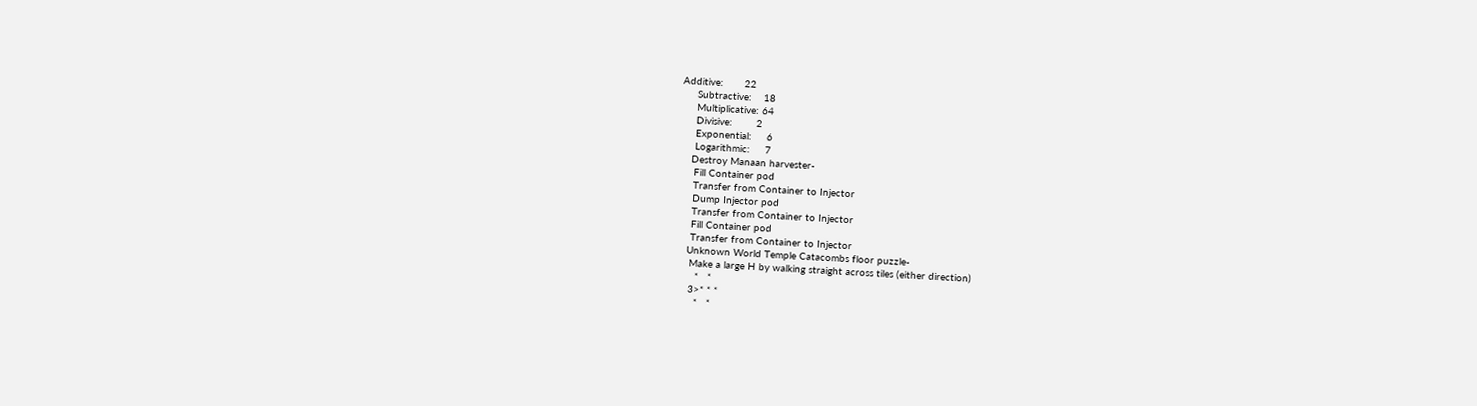Additive:       22
     Subtractive:    18
     Multiplicative: 64
     Divisive:        2
     Exponential:     6
     Logarithmic:     7
    Destroy Manaan harvester-
     Fill Container pod
     Transfer from Container to Injector
     Dump Injector pod
     Transfer from Container to Injector
     Fill Container pod
     Transfer from Container to Injector
    Unknown World Temple Catacombs floor puzzle-
     Make a large H by walking straight across tiles (either direction)
       *   *
     3>* * *
       *   *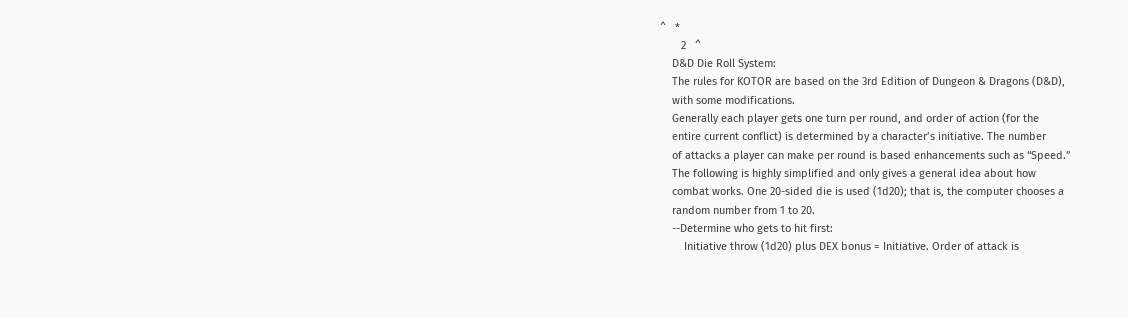^   *
       2   ^
    D&D Die Roll System:
    The rules for KOTOR are based on the 3rd Edition of Dungeon & Dragons (D&D),
    with some modifications.
    Generally each player gets one turn per round, and order of action (for the
    entire current conflict) is determined by a character’s initiative. The number
    of attacks a player can make per round is based enhancements such as “Speed.”
    The following is highly simplified and only gives a general idea about how
    combat works. One 20-sided die is used (1d20); that is, the computer chooses a
    random number from 1 to 20.
    --Determine who gets to hit first:
        Initiative throw (1d20) plus DEX bonus = Initiative. Order of attack is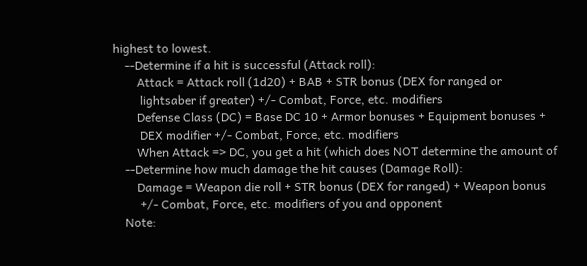highest to lowest.
    --Determine if a hit is successful (Attack roll):
        Attack = Attack roll (1d20) + BAB + STR bonus (DEX for ranged or
         lightsaber if greater) +/- Combat, Force, etc. modifiers
        Defense Class (DC) = Base DC 10 + Armor bonuses + Equipment bonuses +
         DEX modifier +/- Combat, Force, etc. modifiers
        When Attack => DC, you get a hit (which does NOT determine the amount of
    --Determine how much damage the hit causes (Damage Roll):
        Damage = Weapon die roll + STR bonus (DEX for ranged) + Weapon bonus
         +/- Combat, Force, etc. modifiers of you and opponent
    Note: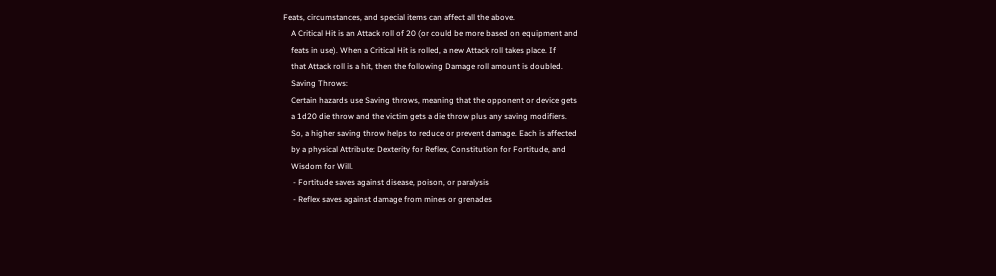Feats, circumstances, and special items can affect all the above.
    A Critical Hit is an Attack roll of 20 (or could be more based on equipment and
    feats in use). When a Critical Hit is rolled, a new Attack roll takes place. If
    that Attack roll is a hit, then the following Damage roll amount is doubled.
    Saving Throws:
    Certain hazards use Saving throws, meaning that the opponent or device gets
    a 1d20 die throw and the victim gets a die throw plus any saving modifiers.
    So, a higher saving throw helps to reduce or prevent damage. Each is affected
    by a physical Attribute: Dexterity for Reflex, Constitution for Fortitude, and
    Wisdom for Will.
     - Fortitude saves against disease, poison, or paralysis
     - Reflex saves against damage from mines or grenades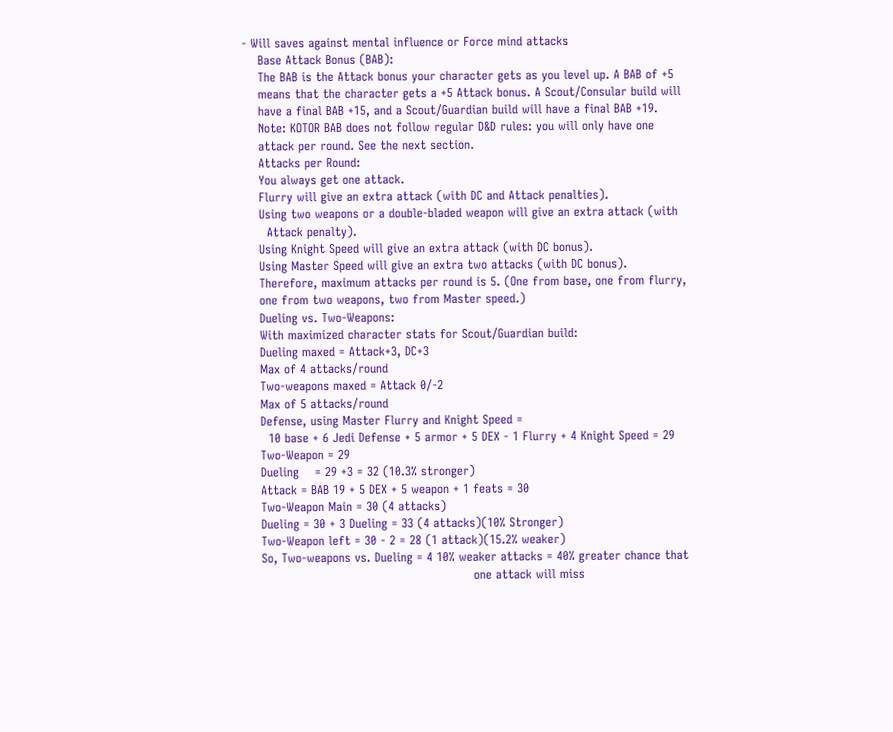- Will saves against mental influence or Force mind attacks
    Base Attack Bonus (BAB):
    The BAB is the Attack bonus your character gets as you level up. A BAB of +5
    means that the character gets a +5 Attack bonus. A Scout/Consular build will
    have a final BAB +15, and a Scout/Guardian build will have a final BAB +19.
    Note: KOTOR BAB does not follow regular D&D rules: you will only have one
    attack per round. See the next section.
    Attacks per Round:
    You always get one attack.
    Flurry will give an extra attack (with DC and Attack penalties).
    Using two weapons or a double-bladed weapon will give an extra attack (with
      Attack penalty).
    Using Knight Speed will give an extra attack (with DC bonus).
    Using Master Speed will give an extra two attacks (with DC bonus).
    Therefore, maximum attacks per round is 5. (One from base, one from flurry,
    one from two weapons, two from Master speed.)
    Dueling vs. Two-Weapons:
    With maximized character stats for Scout/Guardian build:
    Dueling maxed = Attack+3, DC+3
    Max of 4 attacks/round
    Two-weapons maxed = Attack 0/-2
    Max of 5 attacks/round
    Defense, using Master Flurry and Knight Speed =
      10 base + 6 Jedi Defense + 5 armor + 5 DEX - 1 Flurry + 4 Knight Speed = 29
    Two-Weapon = 29
    Dueling    = 29 +3 = 32 (10.3% stronger)
    Attack = BAB 19 + 5 DEX + 5 weapon + 1 feats = 30
    Two-Weapon Main = 30 (4 attacks)
    Dueling = 30 + 3 Dueling = 33 (4 attacks)(10% Stronger)
    Two-Weapon left = 30 - 2 = 28 (1 attack)(15.2% weaker)
    So, Two-weapons vs. Dueling = 4 10% weaker attacks = 40% greater chance that
                                                         one attack will miss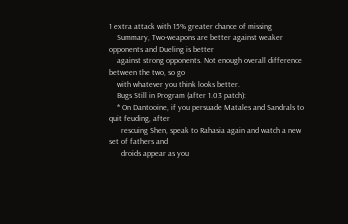1 extra attack with 15% greater chance of missing
    Summary, Two-weapons are better against weaker opponents and Dueling is better
    against strong opponents. Not enough overall difference between the two, so go
    with whatever you think looks better.
    Bugs Still in Program (after 1.03 patch):
    * On Dantooine, if you persuade Matales and Sandrals to quit feuding, after
      rescuing Shen, speak to Rahasia again and watch a new set of fathers and
      droids appear as you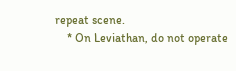repeat scene.
    * On Leviathan, do not operate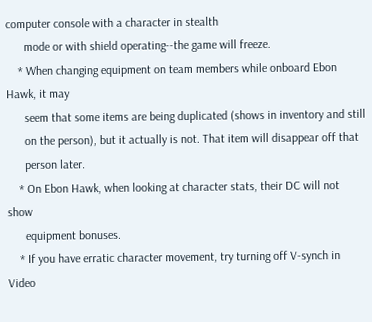computer console with a character in stealth
      mode or with shield operating--the game will freeze.
    * When changing equipment on team members while onboard Ebon Hawk, it may
      seem that some items are being duplicated (shows in inventory and still
      on the person), but it actually is not. That item will disappear off that
      person later.
    * On Ebon Hawk, when looking at character stats, their DC will not show
      equipment bonuses.
    * If you have erratic character movement, try turning off V-synch in Video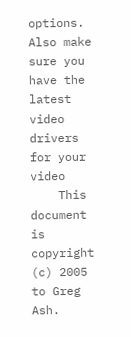options. Also make sure you have the latest video drivers for your video
    This document is copyright (c) 2005 to Greg Ash.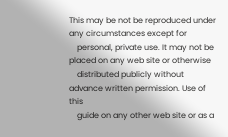This may be not be reproduced under any circumstances except for
    personal, private use. It may not be placed on any web site or otherwise
    distributed publicly without advance written permission. Use of this
    guide on any other web site or as a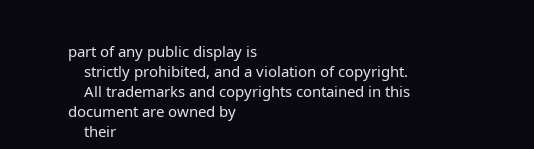part of any public display is
    strictly prohibited, and a violation of copyright.
    All trademarks and copyrights contained in this document are owned by
    their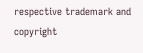respective trademark and copyright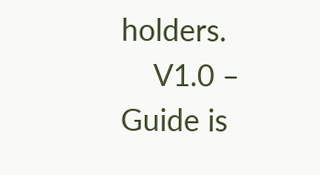holders.
    V1.0 – Guide is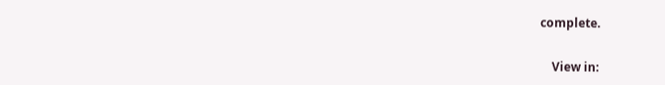complete.

    View in: